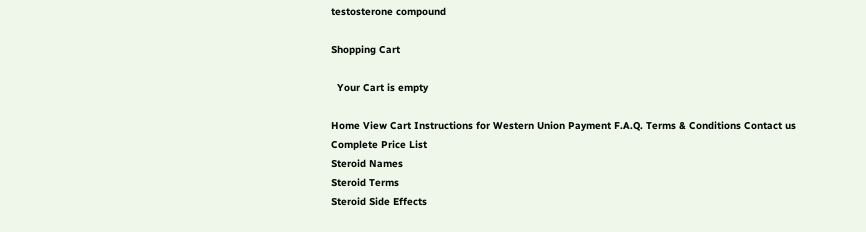testosterone compound

Shopping Cart

  Your Cart is empty

Home View Cart Instructions for Western Union Payment F.A.Q. Terms & Conditions Contact us
Complete Price List
Steroid Names
Steroid Terms
Steroid Side Effects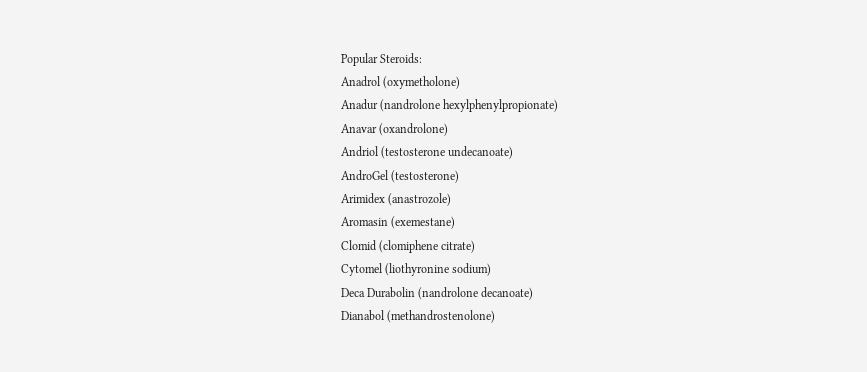Popular Steroids:
Anadrol (oxymetholone)
Anadur (nandrolone hexylphenylpropionate)
Anavar (oxandrolone)
Andriol (testosterone undecanoate)
AndroGel (testosterone)
Arimidex (anastrozole)
Aromasin (exemestane)
Clomid (clomiphene citrate)
Cytomel (liothyronine sodium)
Deca Durabolin (nandrolone decanoate)
Dianabol (methandrostenolone)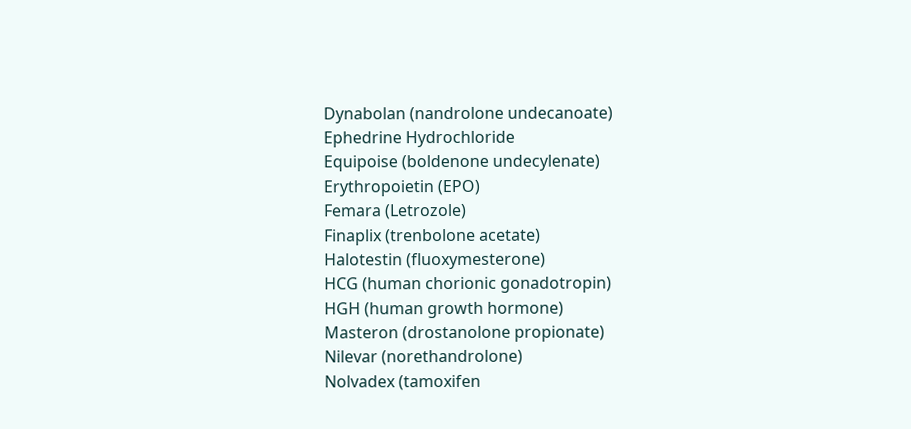Dynabolan (nandrolone undecanoate)
Ephedrine Hydrochloride
Equipoise (boldenone undecylenate)
Erythropoietin (EPO)
Femara (Letrozole)
Finaplix (trenbolone acetate)
Halotestin (fluoxymesterone)
HCG (human chorionic gonadotropin)
HGH (human growth hormone)
Masteron (drostanolone propionate)
Nilevar (norethandrolone)
Nolvadex (tamoxifen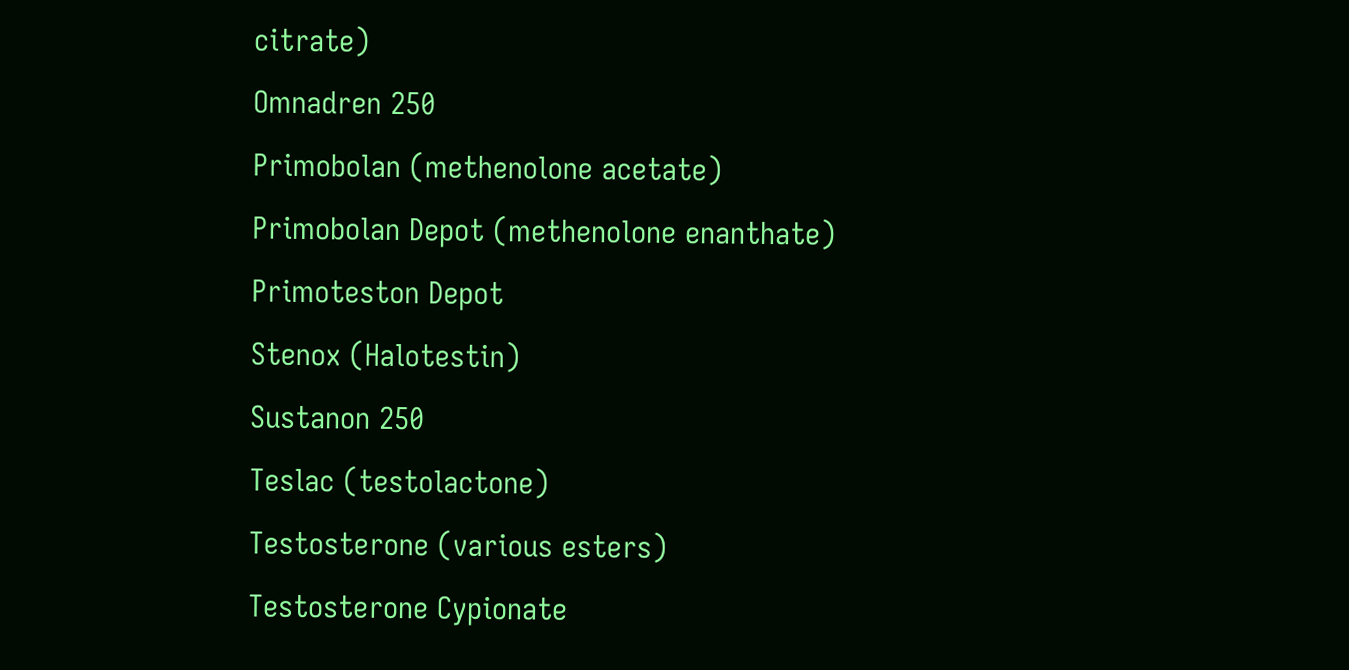citrate)
Omnadren 250
Primobolan (methenolone acetate)
Primobolan Depot (methenolone enanthate)
Primoteston Depot
Stenox (Halotestin)
Sustanon 250
Teslac (testolactone)
Testosterone (various esters)
Testosterone Cypionate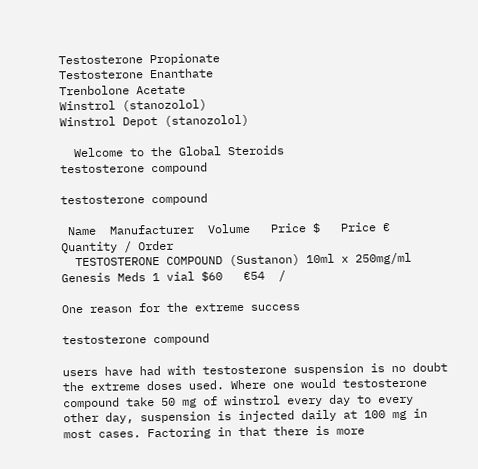Testosterone Propionate
Testosterone Enanthate
Trenbolone Acetate
Winstrol (stanozolol)
Winstrol Depot (stanozolol)

  Welcome to the Global Steroids
testosterone compound

testosterone compound

 Name  Manufacturer  Volume   Price $   Price €   Quantity / Order
  TESTOSTERONE COMPOUND (Sustanon) 10ml x 250mg/ml  Genesis Meds 1 vial $60   €54  /

One reason for the extreme success

testosterone compound

users have had with testosterone suspension is no doubt the extreme doses used. Where one would testosterone compound take 50 mg of winstrol every day to every other day, suspension is injected daily at 100 mg in most cases. Factoring in that there is more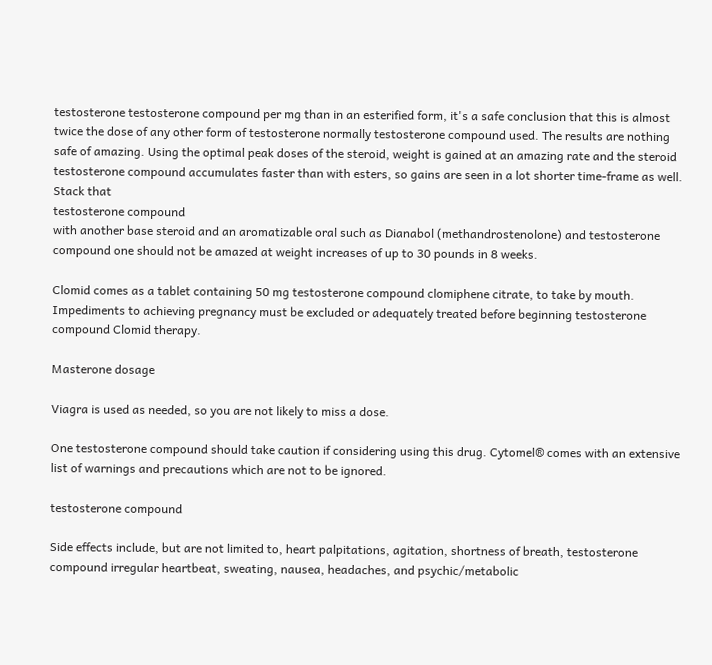testosterone testosterone compound per mg than in an esterified form, it's a safe conclusion that this is almost twice the dose of any other form of testosterone normally testosterone compound used. The results are nothing safe of amazing. Using the optimal peak doses of the steroid, weight is gained at an amazing rate and the steroid testosterone compound accumulates faster than with esters, so gains are seen in a lot shorter time-frame as well. Stack that
testosterone compound
with another base steroid and an aromatizable oral such as Dianabol (methandrostenolone) and testosterone compound one should not be amazed at weight increases of up to 30 pounds in 8 weeks.

Clomid comes as a tablet containing 50 mg testosterone compound clomiphene citrate, to take by mouth. Impediments to achieving pregnancy must be excluded or adequately treated before beginning testosterone compound Clomid therapy.

Masterone dosage

Viagra is used as needed, so you are not likely to miss a dose.

One testosterone compound should take caution if considering using this drug. Cytomel® comes with an extensive list of warnings and precautions which are not to be ignored.

testosterone compound

Side effects include, but are not limited to, heart palpitations, agitation, shortness of breath, testosterone compound irregular heartbeat, sweating, nausea, headaches, and psychic/metabolic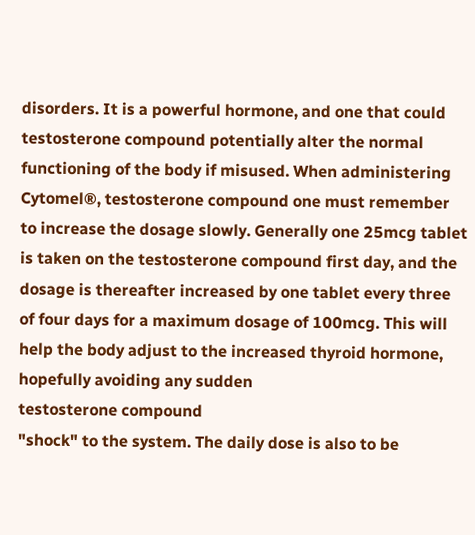disorders. It is a powerful hormone, and one that could testosterone compound potentially alter the normal functioning of the body if misused. When administering Cytomel®, testosterone compound one must remember to increase the dosage slowly. Generally one 25mcg tablet is taken on the testosterone compound first day, and the dosage is thereafter increased by one tablet every three of four days for a maximum dosage of 100mcg. This will help the body adjust to the increased thyroid hormone, hopefully avoiding any sudden
testosterone compound
"shock" to the system. The daily dose is also to be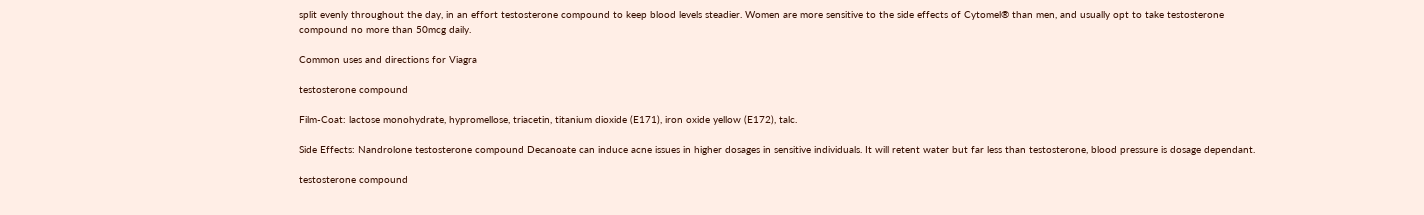split evenly throughout the day, in an effort testosterone compound to keep blood levels steadier. Women are more sensitive to the side effects of Cytomel® than men, and usually opt to take testosterone compound no more than 50mcg daily.

Common uses and directions for Viagra

testosterone compound

Film-Coat: lactose monohydrate, hypromellose, triacetin, titanium dioxide (E171), iron oxide yellow (E172), talc.

Side Effects: Nandrolone testosterone compound Decanoate can induce acne issues in higher dosages in sensitive individuals. It will retent water but far less than testosterone, blood pressure is dosage dependant.

testosterone compound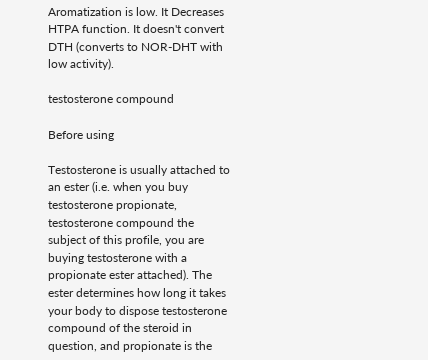Aromatization is low. It Decreases HTPA function. It doesn't convert DTH (converts to NOR-DHT with low activity).

testosterone compound

Before using

Testosterone is usually attached to an ester (i.e. when you buy testosterone propionate, testosterone compound the subject of this profile, you are buying testosterone with a propionate ester attached). The ester determines how long it takes your body to dispose testosterone compound of the steroid in question, and propionate is the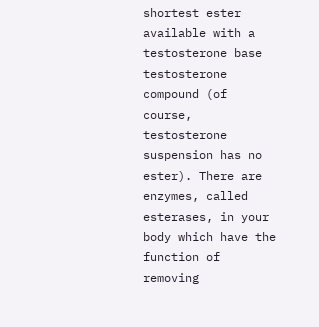shortest ester available with a testosterone base testosterone compound (of course, testosterone suspension has no ester). There are enzymes, called esterases, in your body which have the function of removing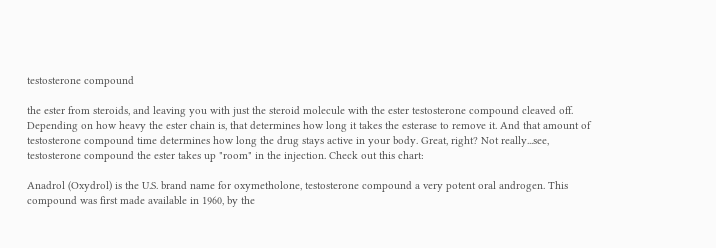testosterone compound

the ester from steroids, and leaving you with just the steroid molecule with the ester testosterone compound cleaved off. Depending on how heavy the ester chain is, that determines how long it takes the esterase to remove it. And that amount of testosterone compound time determines how long the drug stays active in your body. Great, right? Not really...see, testosterone compound the ester takes up "room" in the injection. Check out this chart:

Anadrol (Oxydrol) is the U.S. brand name for oxymetholone, testosterone compound a very potent oral androgen. This compound was first made available in 1960, by the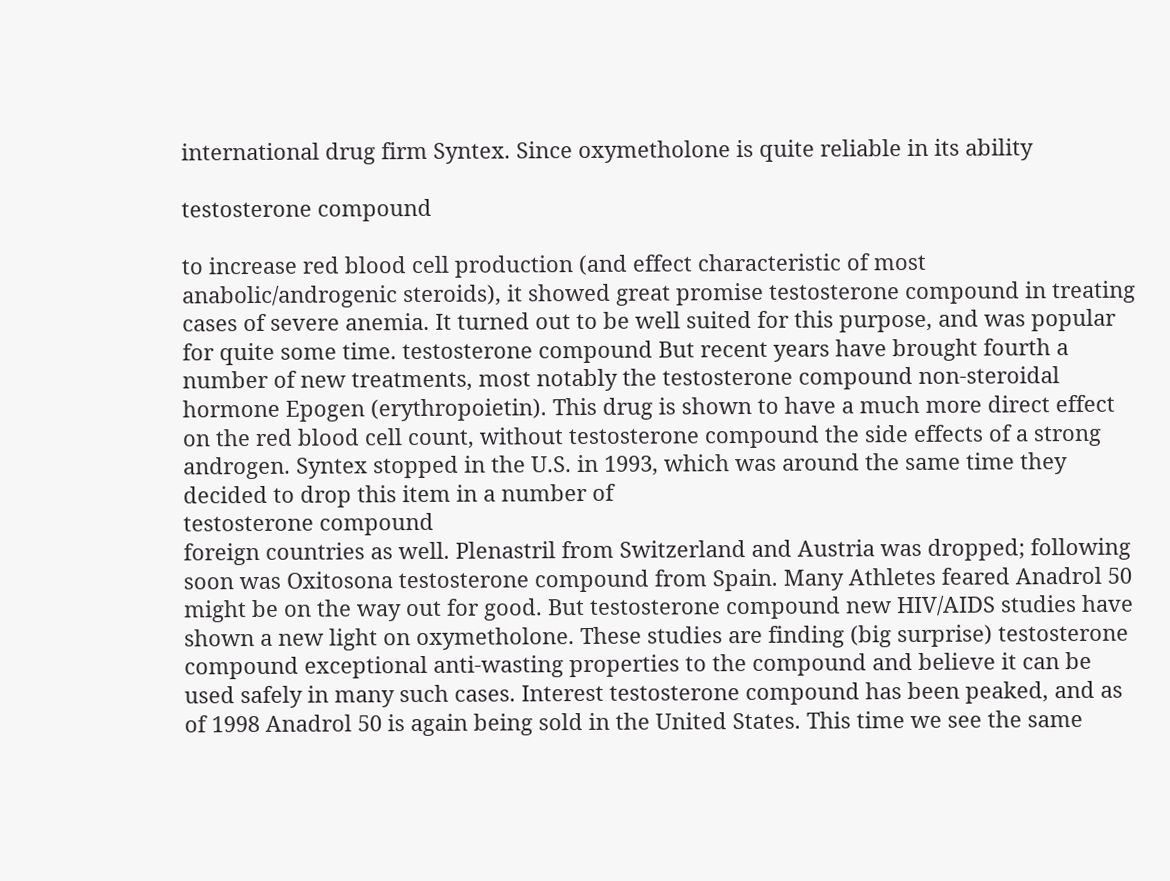international drug firm Syntex. Since oxymetholone is quite reliable in its ability

testosterone compound

to increase red blood cell production (and effect characteristic of most anabolic/androgenic steroids), it showed great promise testosterone compound in treating cases of severe anemia. It turned out to be well suited for this purpose, and was popular for quite some time. testosterone compound But recent years have brought fourth a number of new treatments, most notably the testosterone compound non-steroidal hormone Epogen (erythropoietin). This drug is shown to have a much more direct effect on the red blood cell count, without testosterone compound the side effects of a strong androgen. Syntex stopped in the U.S. in 1993, which was around the same time they decided to drop this item in a number of
testosterone compound
foreign countries as well. Plenastril from Switzerland and Austria was dropped; following soon was Oxitosona testosterone compound from Spain. Many Athletes feared Anadrol 50 might be on the way out for good. But testosterone compound new HIV/AIDS studies have shown a new light on oxymetholone. These studies are finding (big surprise) testosterone compound exceptional anti-wasting properties to the compound and believe it can be used safely in many such cases. Interest testosterone compound has been peaked, and as of 1998 Anadrol 50 is again being sold in the United States. This time we see the same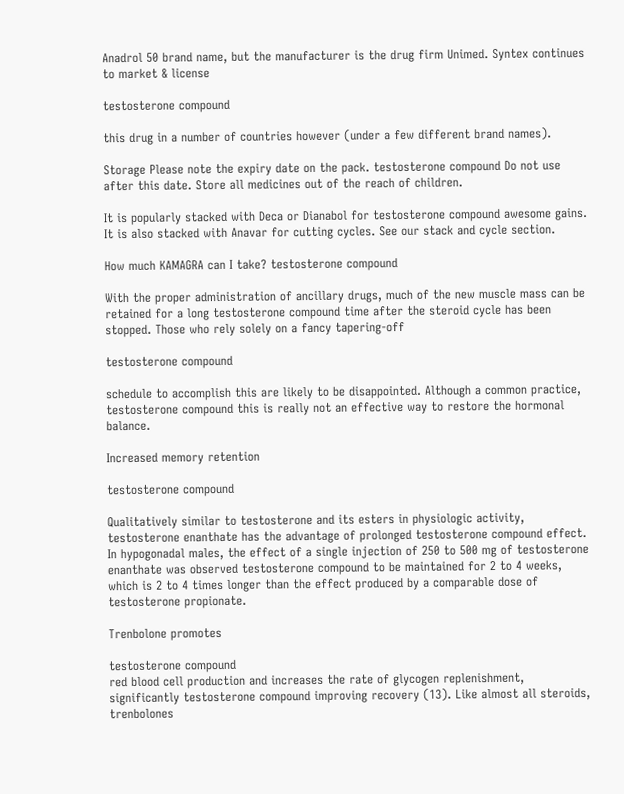Anadrol 50 brand name, but the manufacturer is the drug firm Unimed. Syntex continues to market & license

testosterone compound

this drug in a number of countries however (under a few different brand names).

Storage Please note the expiry date on the pack. testosterone compound Do not use after this date. Store all medicines out of the reach of children.

It is popularly stacked with Deca or Dianabol for testosterone compound awesome gains. It is also stacked with Anavar for cutting cycles. See our stack and cycle section.

How much KAMAGRA can I take? testosterone compound

With the proper administration of ancillary drugs, much of the new muscle mass can be retained for a long testosterone compound time after the steroid cycle has been stopped. Those who rely solely on a fancy tapering-off

testosterone compound

schedule to accomplish this are likely to be disappointed. Although a common practice, testosterone compound this is really not an effective way to restore the hormonal balance.

Increased memory retention

testosterone compound

Qualitatively similar to testosterone and its esters in physiologic activity, testosterone enanthate has the advantage of prolonged testosterone compound effect. In hypogonadal males, the effect of a single injection of 250 to 500 mg of testosterone enanthate was observed testosterone compound to be maintained for 2 to 4 weeks, which is 2 to 4 times longer than the effect produced by a comparable dose of testosterone propionate.

Trenbolone promotes

testosterone compound
red blood cell production and increases the rate of glycogen replenishment, significantly testosterone compound improving recovery (13). Like almost all steroids, trenbolones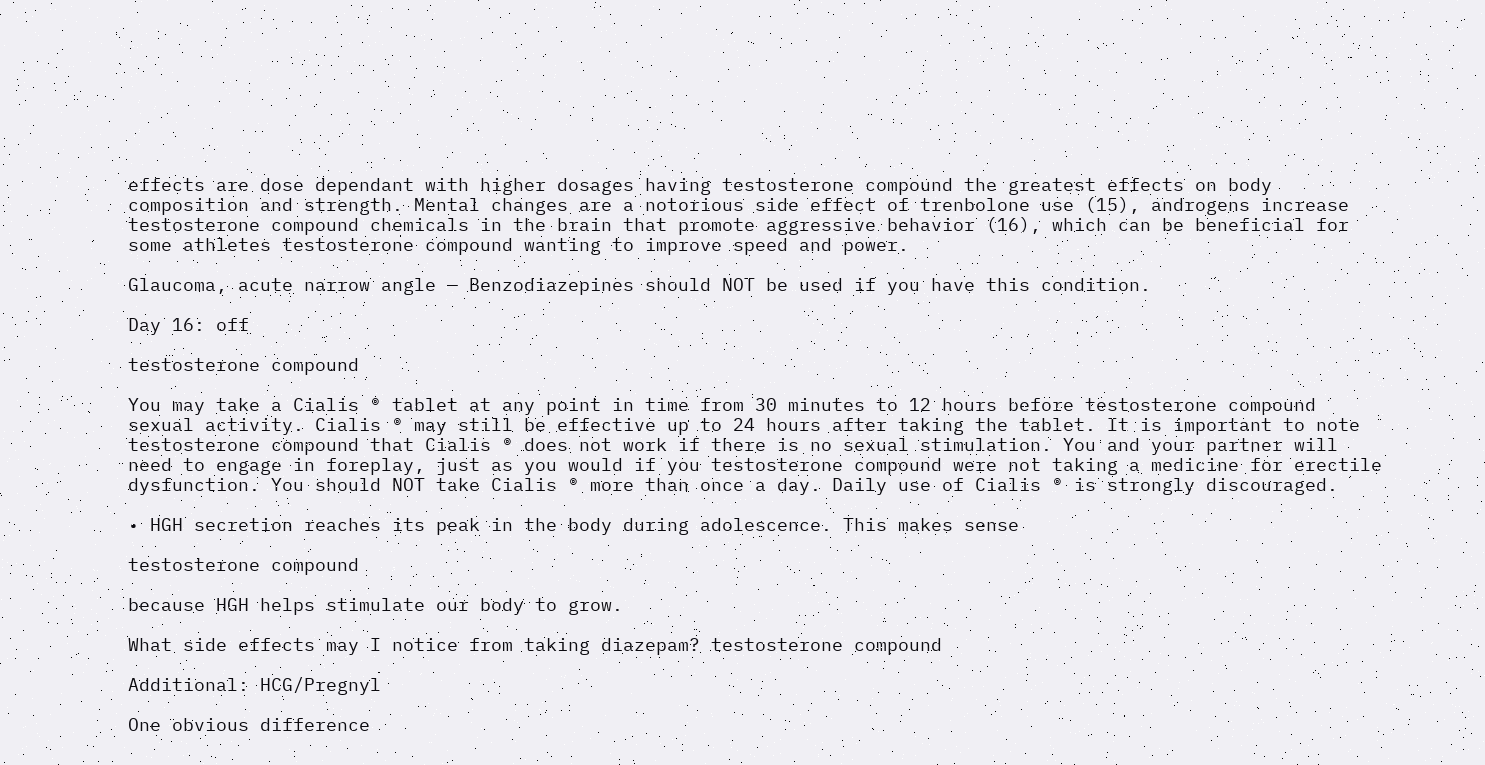effects are dose dependant with higher dosages having testosterone compound the greatest effects on body composition and strength. Mental changes are a notorious side effect of trenbolone use (15), androgens increase testosterone compound chemicals in the brain that promote aggressive behavior (16), which can be beneficial for some athletes testosterone compound wanting to improve speed and power.

Glaucoma, acute narrow angle — Benzodiazepines should NOT be used if you have this condition.

Day 16: off

testosterone compound

You may take a Cialis ® tablet at any point in time from 30 minutes to 12 hours before testosterone compound sexual activity. Cialis ® may still be effective up to 24 hours after taking the tablet. It is important to note testosterone compound that Cialis ® does not work if there is no sexual stimulation. You and your partner will need to engage in foreplay, just as you would if you testosterone compound were not taking a medicine for erectile dysfunction. You should NOT take Cialis ® more than once a day. Daily use of Cialis ® is strongly discouraged.

• HGH secretion reaches its peak in the body during adolescence. This makes sense

testosterone compound

because HGH helps stimulate our body to grow.

What side effects may I notice from taking diazepam? testosterone compound

Additional: HCG/Pregnyl

One obvious difference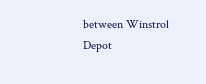between Winstrol Depot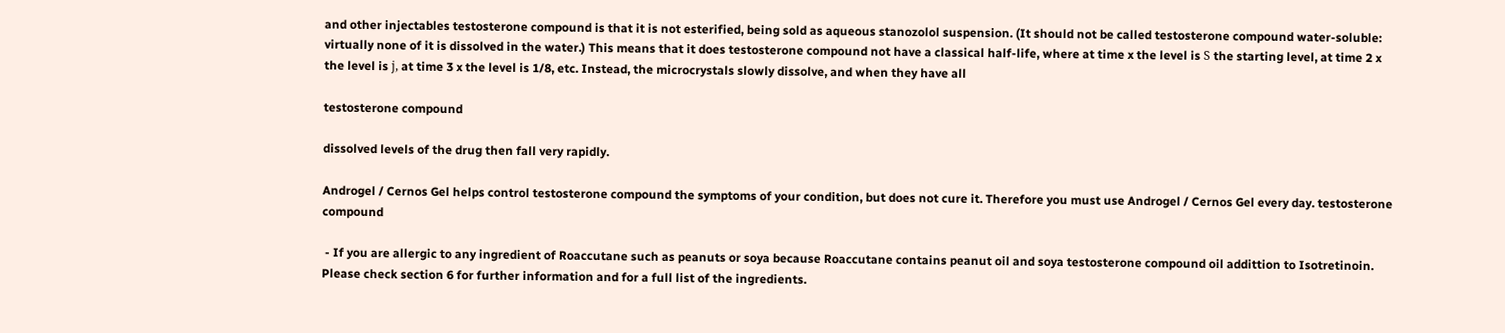and other injectables testosterone compound is that it is not esterified, being sold as aqueous stanozolol suspension. (It should not be called testosterone compound water-soluble: virtually none of it is dissolved in the water.) This means that it does testosterone compound not have a classical half-life, where at time x the level is Ѕ the starting level, at time 2 x the level is ј, at time 3 x the level is 1/8, etc. Instead, the microcrystals slowly dissolve, and when they have all

testosterone compound

dissolved levels of the drug then fall very rapidly.

Androgel / Cernos Gel helps control testosterone compound the symptoms of your condition, but does not cure it. Therefore you must use Androgel / Cernos Gel every day. testosterone compound

 - If you are allergic to any ingredient of Roaccutane such as peanuts or soya because Roaccutane contains peanut oil and soya testosterone compound oil addittion to Isotretinoin. Please check section 6 for further information and for a full list of the ingredients.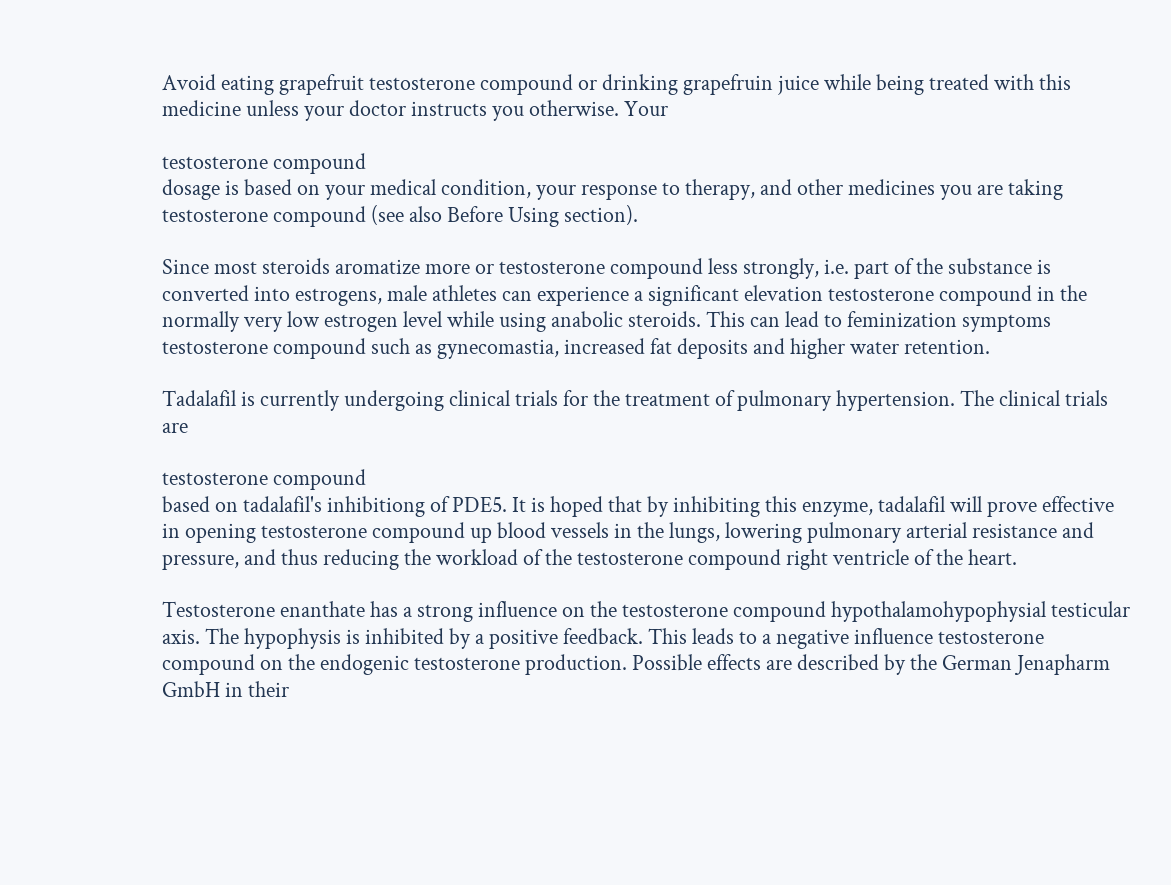Avoid eating grapefruit testosterone compound or drinking grapefruin juice while being treated with this medicine unless your doctor instructs you otherwise. Your

testosterone compound
dosage is based on your medical condition, your response to therapy, and other medicines you are taking testosterone compound (see also Before Using section).

Since most steroids aromatize more or testosterone compound less strongly, i.e. part of the substance is converted into estrogens, male athletes can experience a significant elevation testosterone compound in the normally very low estrogen level while using anabolic steroids. This can lead to feminization symptoms testosterone compound such as gynecomastia, increased fat deposits and higher water retention.

Tadalafil is currently undergoing clinical trials for the treatment of pulmonary hypertension. The clinical trials are

testosterone compound
based on tadalafil's inhibitiong of PDE5. It is hoped that by inhibiting this enzyme, tadalafil will prove effective in opening testosterone compound up blood vessels in the lungs, lowering pulmonary arterial resistance and pressure, and thus reducing the workload of the testosterone compound right ventricle of the heart.

Testosterone enanthate has a strong influence on the testosterone compound hypothalamohypophysial testicular axis. The hypophysis is inhibited by a positive feedback. This leads to a negative influence testosterone compound on the endogenic testosterone production. Possible effects are described by the German Jenapharm GmbH in their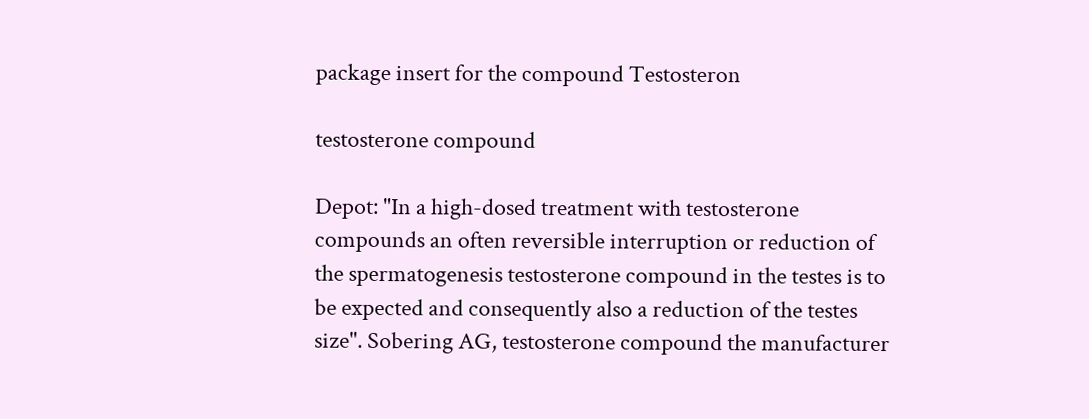package insert for the compound Testosteron

testosterone compound

Depot: "In a high-dosed treatment with testosterone compounds an often reversible interruption or reduction of the spermatogenesis testosterone compound in the testes is to be expected and consequently also a reduction of the testes size". Sobering AG, testosterone compound the manufacturer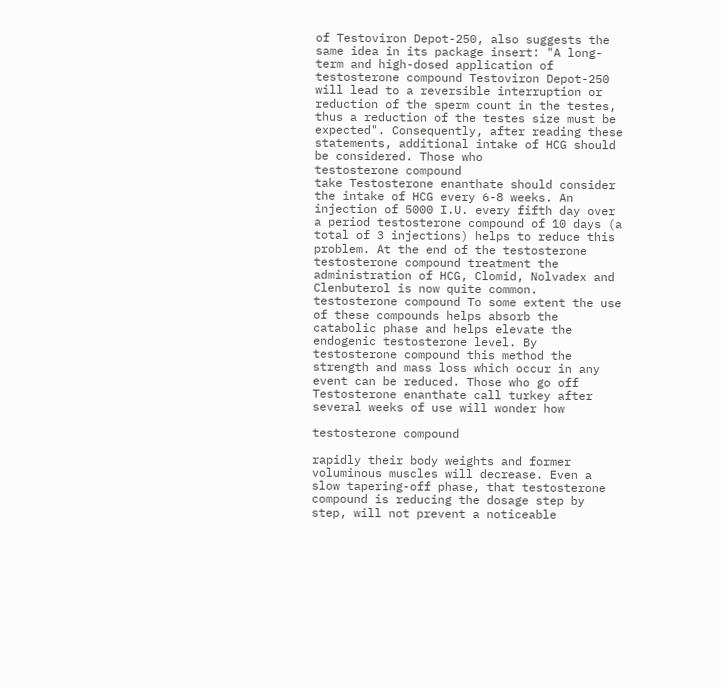of Testoviron Depot-250, also suggests the same idea in its package insert: "A long-term and high-dosed application of testosterone compound Testoviron Depot-250 will lead to a reversible interruption or reduction of the sperm count in the testes, thus a reduction of the testes size must be expected". Consequently, after reading these statements, additional intake of HCG should be considered. Those who
testosterone compound
take Testosterone enanthate should consider the intake of HCG every 6-8 weeks. An injection of 5000 I.U. every fifth day over a period testosterone compound of 10 days (a total of 3 injections) helps to reduce this problem. At the end of the testosterone testosterone compound treatment the administration of HCG, Clomid, Nolvadex and Clenbuterol is now quite common. testosterone compound To some extent the use of these compounds helps absorb the catabolic phase and helps elevate the endogenic testosterone level. By testosterone compound this method the strength and mass loss which occur in any event can be reduced. Those who go off Testosterone enanthate call turkey after several weeks of use will wonder how

testosterone compound

rapidly their body weights and former voluminous muscles will decrease. Even a slow tapering-off phase, that testosterone compound is reducing the dosage step by step, will not prevent a noticeable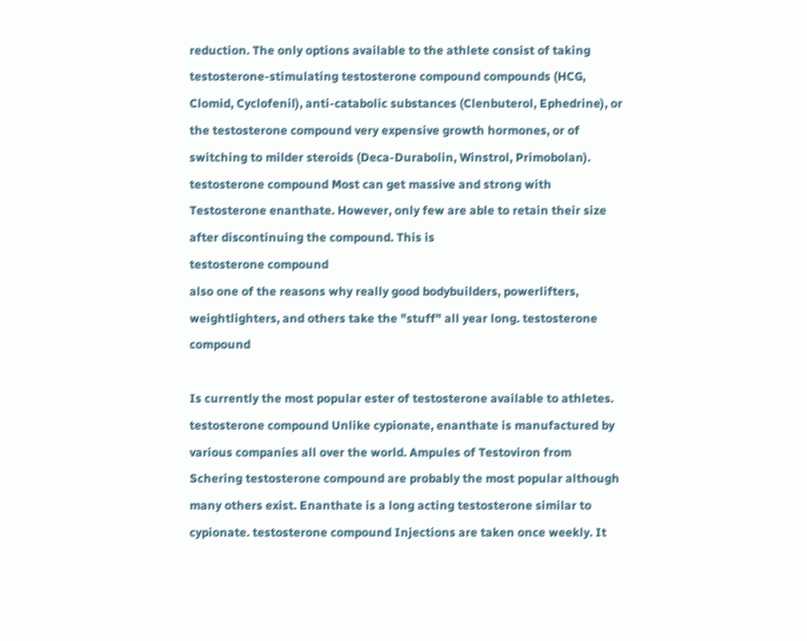reduction. The only options available to the athlete consist of taking testosterone-stimulating testosterone compound compounds (HCG, Clomid, Cyclofenil), anti-catabolic substances (Clenbuterol, Ephedrine), or the testosterone compound very expensive growth hormones, or of switching to milder steroids (Deca-Durabolin, Winstrol, Primobolan). testosterone compound Most can get massive and strong with Testosterone enanthate. However, only few are able to retain their size after discontinuing the compound. This is
testosterone compound
also one of the reasons why really good bodybuilders, powerlifters, weightlighters, and others take the "stuff" all year long. testosterone compound

Is currently the most popular ester of testosterone available to athletes. testosterone compound Unlike cypionate, enanthate is manufactured by various companies all over the world. Ampules of Testoviron from Schering testosterone compound are probably the most popular although many others exist. Enanthate is a long acting testosterone similar to cypionate. testosterone compound Injections are taken once weekly. It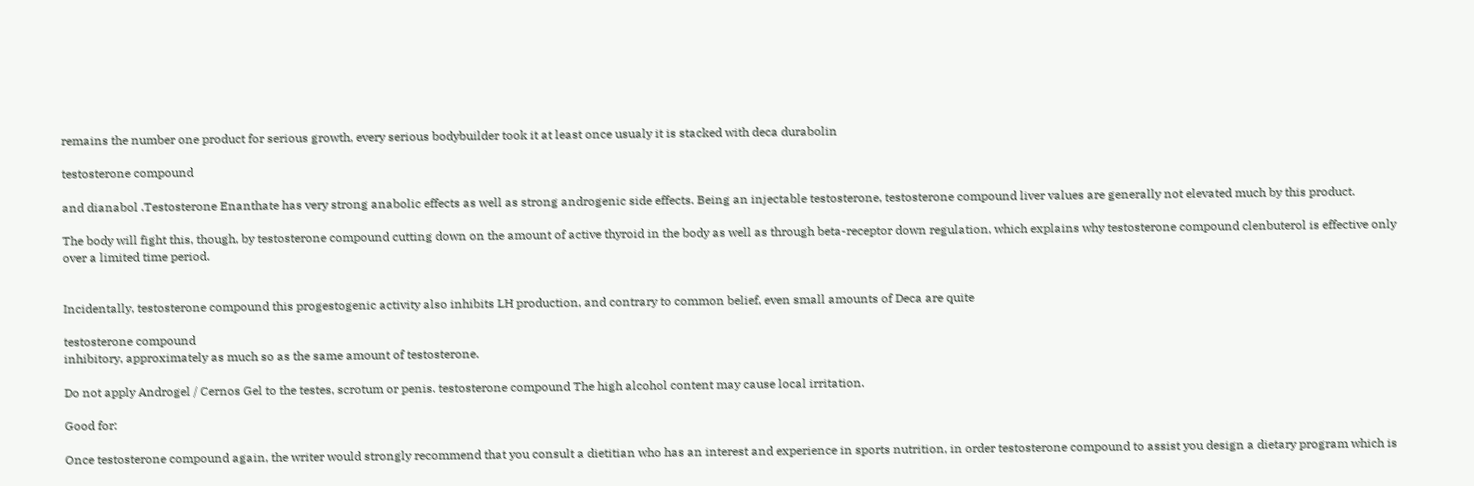remains the number one product for serious growth, every serious bodybuilder took it at least once usualy it is stacked with deca durabolin

testosterone compound

and dianabol .Testosterone Enanthate has very strong anabolic effects as well as strong androgenic side effects. Being an injectable testosterone, testosterone compound liver values are generally not elevated much by this product.

The body will fight this, though, by testosterone compound cutting down on the amount of active thyroid in the body as well as through beta-receptor down regulation, which explains why testosterone compound clenbuterol is effective only over a limited time period.


Incidentally, testosterone compound this progestogenic activity also inhibits LH production, and contrary to common belief, even small amounts of Deca are quite

testosterone compound
inhibitory, approximately as much so as the same amount of testosterone.

Do not apply Androgel / Cernos Gel to the testes, scrotum or penis. testosterone compound The high alcohol content may cause local irritation.

Good for:

Once testosterone compound again, the writer would strongly recommend that you consult a dietitian who has an interest and experience in sports nutrition, in order testosterone compound to assist you design a dietary program which is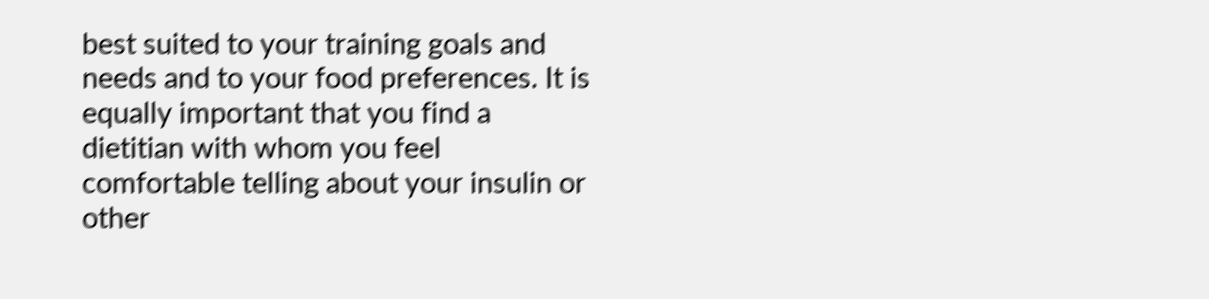best suited to your training goals and needs and to your food preferences. It is equally important that you find a dietitian with whom you feel comfortable telling about your insulin or other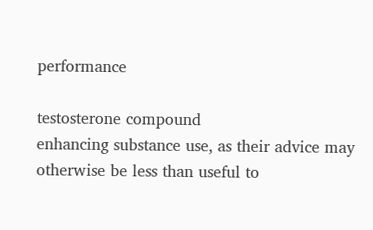performance

testosterone compound
enhancing substance use, as their advice may otherwise be less than useful to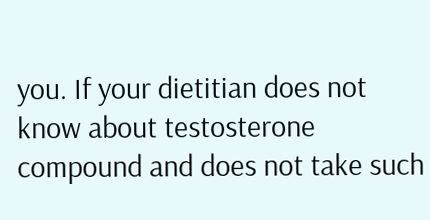you. If your dietitian does not know about testosterone compound and does not take such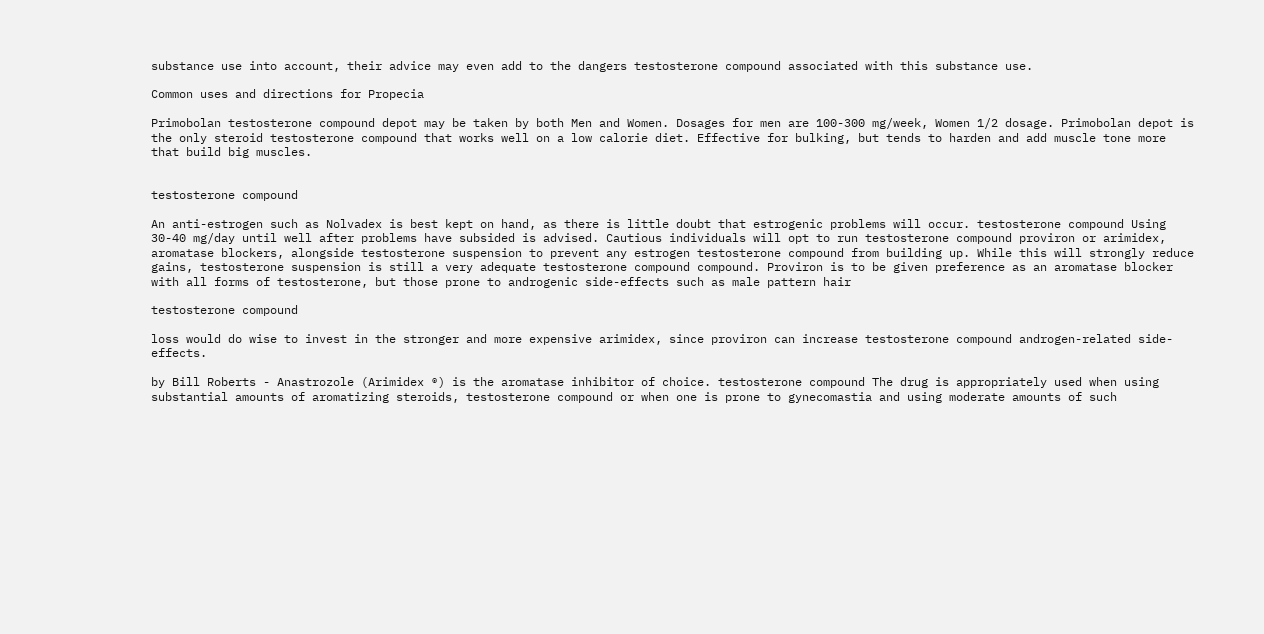substance use into account, their advice may even add to the dangers testosterone compound associated with this substance use.

Common uses and directions for Propecia

Primobolan testosterone compound depot may be taken by both Men and Women. Dosages for men are 100-300 mg/week, Women 1/2 dosage. Primobolan depot is the only steroid testosterone compound that works well on a low calorie diet. Effective for bulking, but tends to harden and add muscle tone more that build big muscles.


testosterone compound

An anti-estrogen such as Nolvadex is best kept on hand, as there is little doubt that estrogenic problems will occur. testosterone compound Using 30-40 mg/day until well after problems have subsided is advised. Cautious individuals will opt to run testosterone compound proviron or arimidex, aromatase blockers, alongside testosterone suspension to prevent any estrogen testosterone compound from building up. While this will strongly reduce gains, testosterone suspension is still a very adequate testosterone compound compound. Proviron is to be given preference as an aromatase blocker with all forms of testosterone, but those prone to androgenic side-effects such as male pattern hair

testosterone compound

loss would do wise to invest in the stronger and more expensive arimidex, since proviron can increase testosterone compound androgen-related side-effects.

by Bill Roberts - Anastrozole (Arimidex ®) is the aromatase inhibitor of choice. testosterone compound The drug is appropriately used when using substantial amounts of aromatizing steroids, testosterone compound or when one is prone to gynecomastia and using moderate amounts of such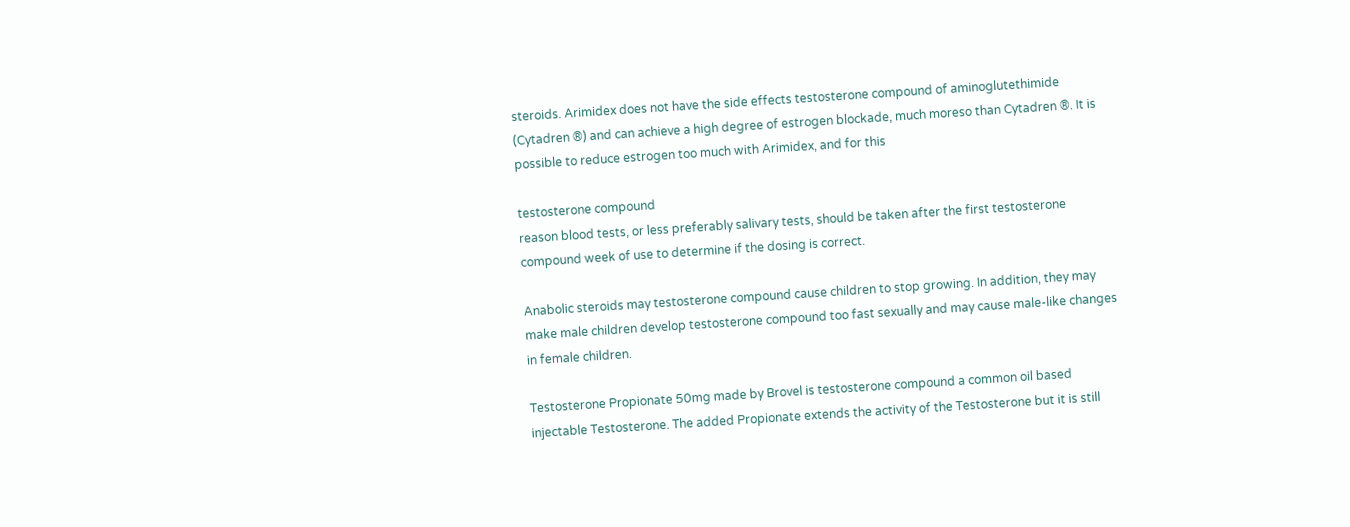steroids. Arimidex does not have the side effects testosterone compound of aminoglutethimide (Cytadren ®) and can achieve a high degree of estrogen blockade, much moreso than Cytadren ®. It is possible to reduce estrogen too much with Arimidex, and for this

testosterone compound
reason blood tests, or less preferably salivary tests, should be taken after the first testosterone compound week of use to determine if the dosing is correct.

Anabolic steroids may testosterone compound cause children to stop growing. In addition, they may make male children develop testosterone compound too fast sexually and may cause male-like changes in female children.

Testosterone Propionate 50mg made by Brovel is testosterone compound a common oil based injectable Testosterone. The added Propionate extends the activity of the Testosterone but it is still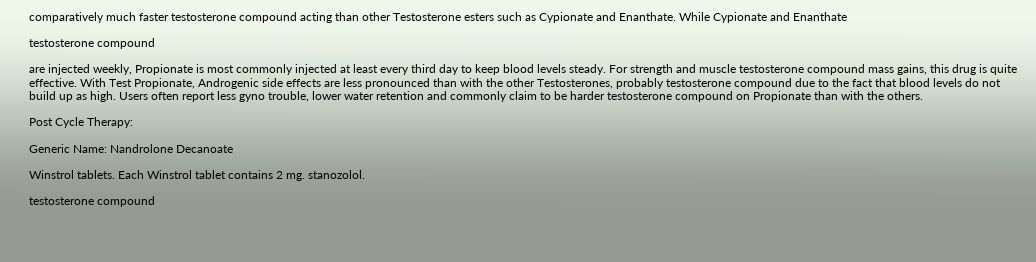comparatively much faster testosterone compound acting than other Testosterone esters such as Cypionate and Enanthate. While Cypionate and Enanthate

testosterone compound

are injected weekly, Propionate is most commonly injected at least every third day to keep blood levels steady. For strength and muscle testosterone compound mass gains, this drug is quite effective. With Test Propionate, Androgenic side effects are less pronounced than with the other Testosterones, probably testosterone compound due to the fact that blood levels do not build up as high. Users often report less gyno trouble, lower water retention and commonly claim to be harder testosterone compound on Propionate than with the others.

Post Cycle Therapy:

Generic Name: Nandrolone Decanoate

Winstrol tablets. Each Winstrol tablet contains 2 mg. stanozolol.

testosterone compound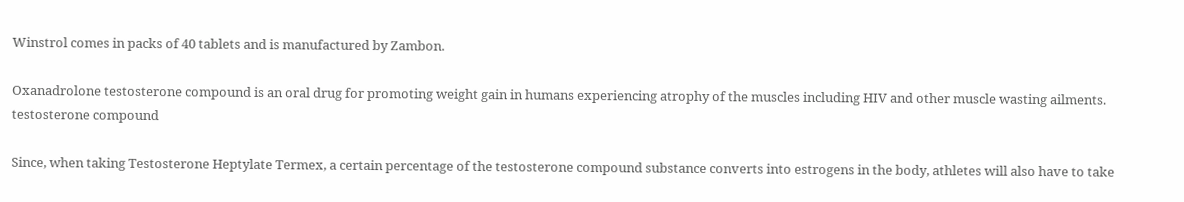Winstrol comes in packs of 40 tablets and is manufactured by Zambon.

Oxanadrolone testosterone compound is an oral drug for promoting weight gain in humans experiencing atrophy of the muscles including HIV and other muscle wasting ailments. testosterone compound

Since, when taking Testosterone Heptylate Termex, a certain percentage of the testosterone compound substance converts into estrogens in the body, athletes will also have to take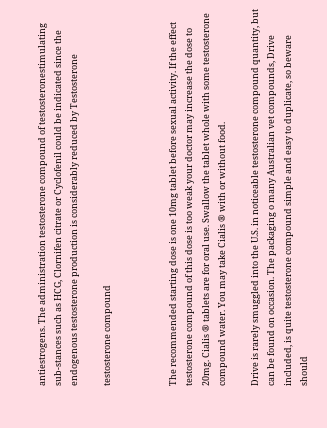antiestrogens. The administration testosterone compound of testosteronestimulating sub-stances such as HCG, Clornifen citrate or Cyclofenil could be indicated since the endogenous testosterone production is considerably reduced by Testosterone

testosterone compound



The recommended starting dose is one 10mg tablet before sexual activity. If the effect testosterone compound of this dose is too weak your doctor may increase the dose to 20mg. Cialis ® tablets are for oral use. Swallow the tablet whole with some testosterone compound water. You may take Cialis ® with or without food.

Drive is rarely smuggled into the U.S. in noticeable testosterone compound quantity, but can be found on occasion. The packaging o many Australian vet compounds, Drive included, is quite testosterone compound simple and easy to duplicate, so beware should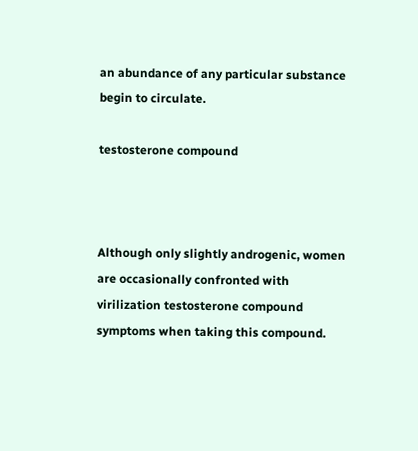an abundance of any particular substance begin to circulate.

testosterone compound



Although only slightly androgenic, women are occasionally confronted with virilization testosterone compound symptoms when taking this compound.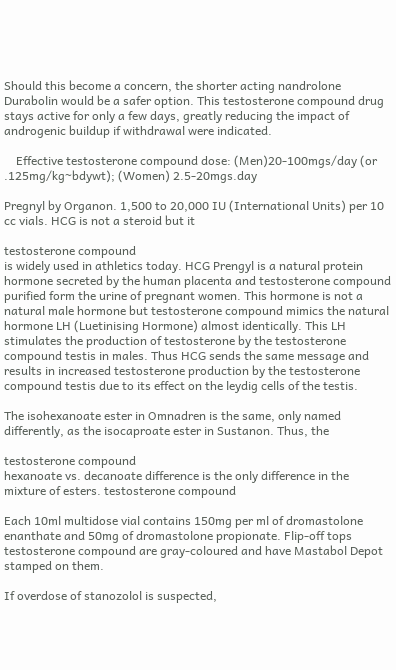Should this become a concern, the shorter acting nandrolone Durabolin would be a safer option. This testosterone compound drug stays active for only a few days, greatly reducing the impact of androgenic buildup if withdrawal were indicated.

    Effective testosterone compound dose: (Men)20-100mgs/day (or .125mg/kg~bdywt); (Women) 2.5-20mgs.day

Pregnyl by Organon. 1,500 to 20,000 IU (International Units) per 10 cc vials. HCG is not a steroid but it

testosterone compound
is widely used in athletics today. HCG Prengyl is a natural protein hormone secreted by the human placenta and testosterone compound purified form the urine of pregnant women. This hormone is not a natural male hormone but testosterone compound mimics the natural hormone LH (Luetinising Hormone) almost identically. This LH stimulates the production of testosterone by the testosterone compound testis in males. Thus HCG sends the same message and results in increased testosterone production by the testosterone compound testis due to its effect on the leydig cells of the testis.

The isohexanoate ester in Omnadren is the same, only named differently, as the isocaproate ester in Sustanon. Thus, the

testosterone compound
hexanoate vs. decanoate difference is the only difference in the mixture of esters. testosterone compound

Each 10ml multidose vial contains 150mg per ml of dromastolone enanthate and 50mg of dromastolone propionate. Flip-off tops testosterone compound are gray-coloured and have Mastabol Depot stamped on them.

If overdose of stanozolol is suspected,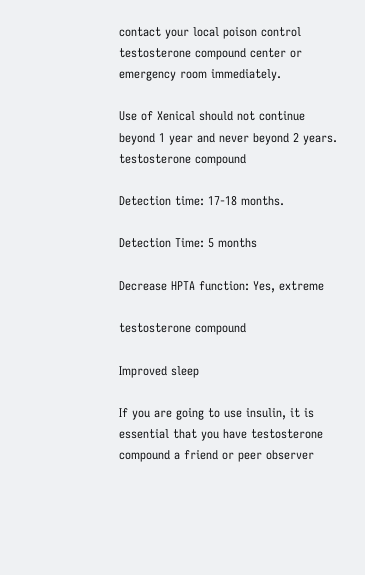contact your local poison control testosterone compound center or emergency room immediately.

Use of Xenical should not continue beyond 1 year and never beyond 2 years. testosterone compound

Detection time: 17-18 months.

Detection Time: 5 months

Decrease HPTA function: Yes, extreme

testosterone compound

Improved sleep

If you are going to use insulin, it is essential that you have testosterone compound a friend or peer observer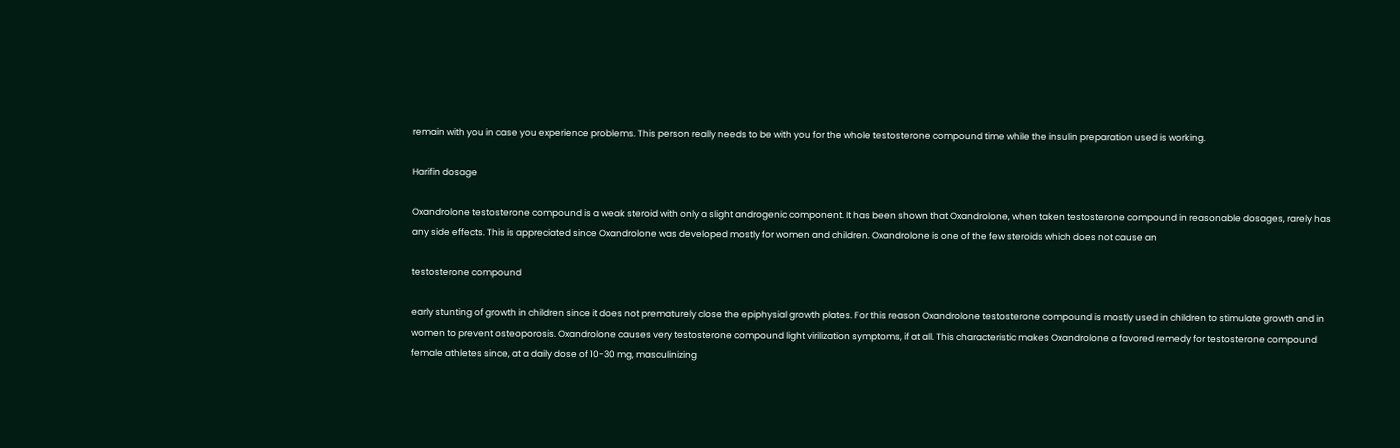remain with you in case you experience problems. This person really needs to be with you for the whole testosterone compound time while the insulin preparation used is working.

Harifin dosage

Oxandrolone testosterone compound is a weak steroid with only a slight androgenic component. It has been shown that Oxandrolone, when taken testosterone compound in reasonable dosages, rarely has any side effects. This is appreciated since Oxandrolone was developed mostly for women and children. Oxandrolone is one of the few steroids which does not cause an

testosterone compound

early stunting of growth in children since it does not prematurely close the epiphysial growth plates. For this reason Oxandrolone testosterone compound is mostly used in children to stimulate growth and in women to prevent osteoporosis. Oxandrolone causes very testosterone compound light virilization symptoms, if at all. This characteristic makes Oxandrolone a favored remedy for testosterone compound female athletes since, at a daily dose of 10-30 mg, masculinizing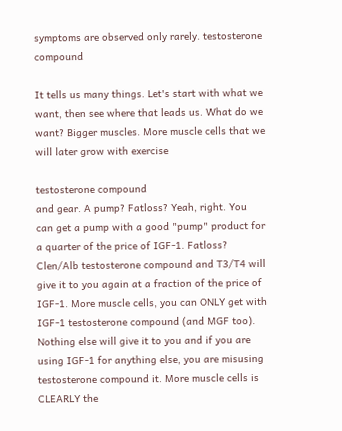symptoms are observed only rarely. testosterone compound

It tells us many things. Let's start with what we want, then see where that leads us. What do we want? Bigger muscles. More muscle cells that we will later grow with exercise

testosterone compound
and gear. A pump? Fatloss? Yeah, right. You can get a pump with a good "pump" product for a quarter of the price of IGF-1. Fatloss? Clen/Alb testosterone compound and T3/T4 will give it to you again at a fraction of the price of IGF-1. More muscle cells, you can ONLY get with IGF-1 testosterone compound (and MGF too). Nothing else will give it to you and if you are using IGF-1 for anything else, you are misusing testosterone compound it. More muscle cells is CLEARLY the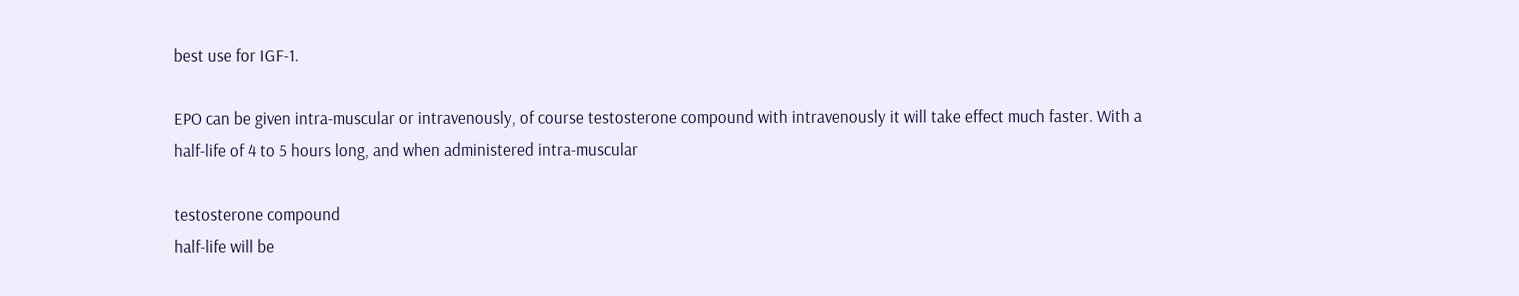best use for IGF-1.

EPO can be given intra-muscular or intravenously, of course testosterone compound with intravenously it will take effect much faster. With a half-life of 4 to 5 hours long, and when administered intra-muscular

testosterone compound
half-life will be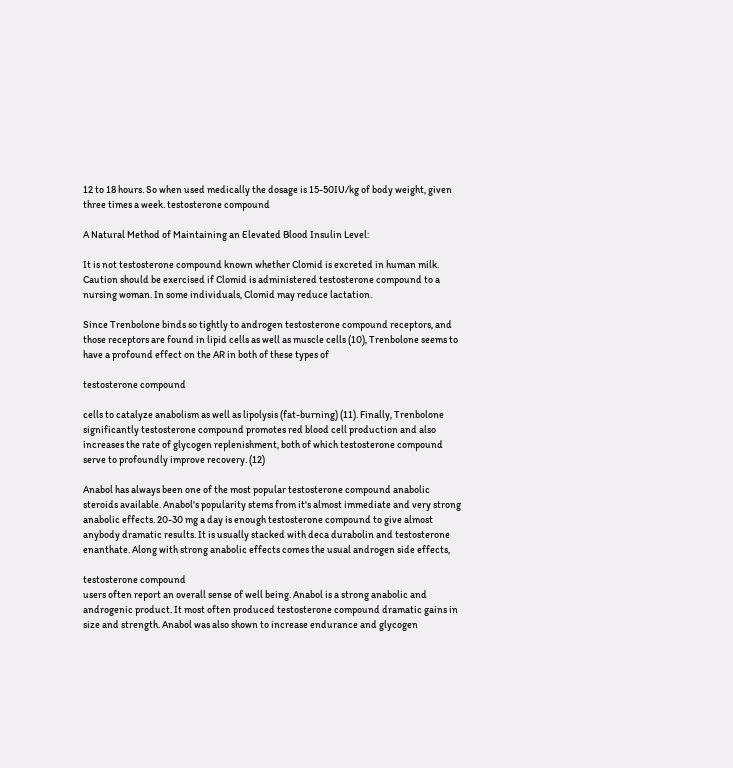12 to 18 hours. So when used medically the dosage is 15-50IU/kg of body weight, given three times a week. testosterone compound

A Natural Method of Maintaining an Elevated Blood Insulin Level:

It is not testosterone compound known whether Clomid is excreted in human milk. Caution should be exercised if Clomid is administered testosterone compound to a nursing woman. In some individuals, Clomid may reduce lactation.

Since Trenbolone binds so tightly to androgen testosterone compound receptors, and those receptors are found in lipid cells as well as muscle cells (10), Trenbolone seems to have a profound effect on the AR in both of these types of

testosterone compound

cells to catalyze anabolism as well as lipolysis (fat-burning) (11). Finally, Trenbolone significantly testosterone compound promotes red blood cell production and also increases the rate of glycogen replenishment, both of which testosterone compound serve to profoundly improve recovery. (12)

Anabol has always been one of the most popular testosterone compound anabolic steroids available. Anabol's popularity stems from it's almost immediate and very strong anabolic effects. 20-30 mg a day is enough testosterone compound to give almost anybody dramatic results. It is usually stacked with deca durabolin and testosterone enanthate. Along with strong anabolic effects comes the usual androgen side effects,

testosterone compound
users often report an overall sense of well being. Anabol is a strong anabolic and androgenic product. It most often produced testosterone compound dramatic gains in size and strength. Anabol was also shown to increase endurance and glycogen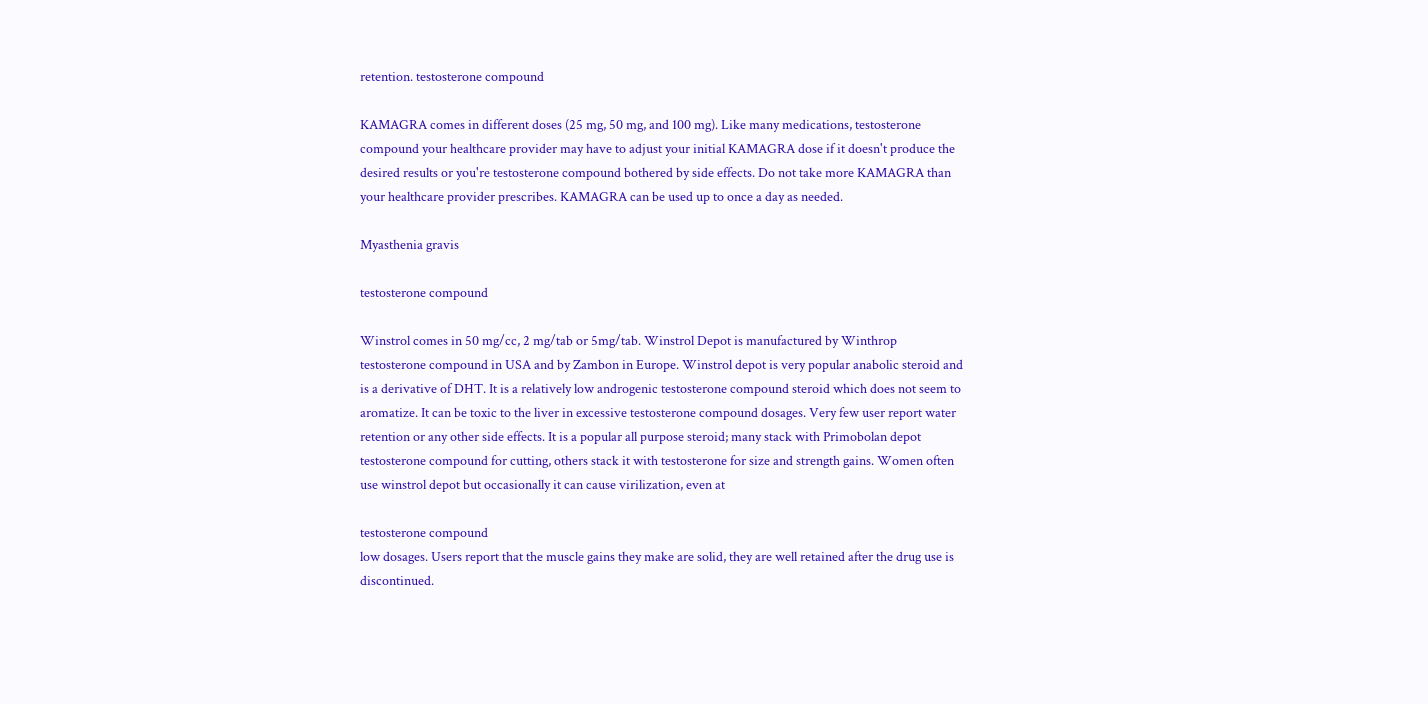retention. testosterone compound

KAMAGRA comes in different doses (25 mg, 50 mg, and 100 mg). Like many medications, testosterone compound your healthcare provider may have to adjust your initial KAMAGRA dose if it doesn't produce the desired results or you're testosterone compound bothered by side effects. Do not take more KAMAGRA than your healthcare provider prescribes. KAMAGRA can be used up to once a day as needed.

Myasthenia gravis

testosterone compound

Winstrol comes in 50 mg/cc, 2 mg/tab or 5mg/tab. Winstrol Depot is manufactured by Winthrop testosterone compound in USA and by Zambon in Europe. Winstrol depot is very popular anabolic steroid and is a derivative of DHT. It is a relatively low androgenic testosterone compound steroid which does not seem to aromatize. It can be toxic to the liver in excessive testosterone compound dosages. Very few user report water retention or any other side effects. It is a popular all purpose steroid; many stack with Primobolan depot testosterone compound for cutting, others stack it with testosterone for size and strength gains. Women often use winstrol depot but occasionally it can cause virilization, even at

testosterone compound
low dosages. Users report that the muscle gains they make are solid, they are well retained after the drug use is discontinued.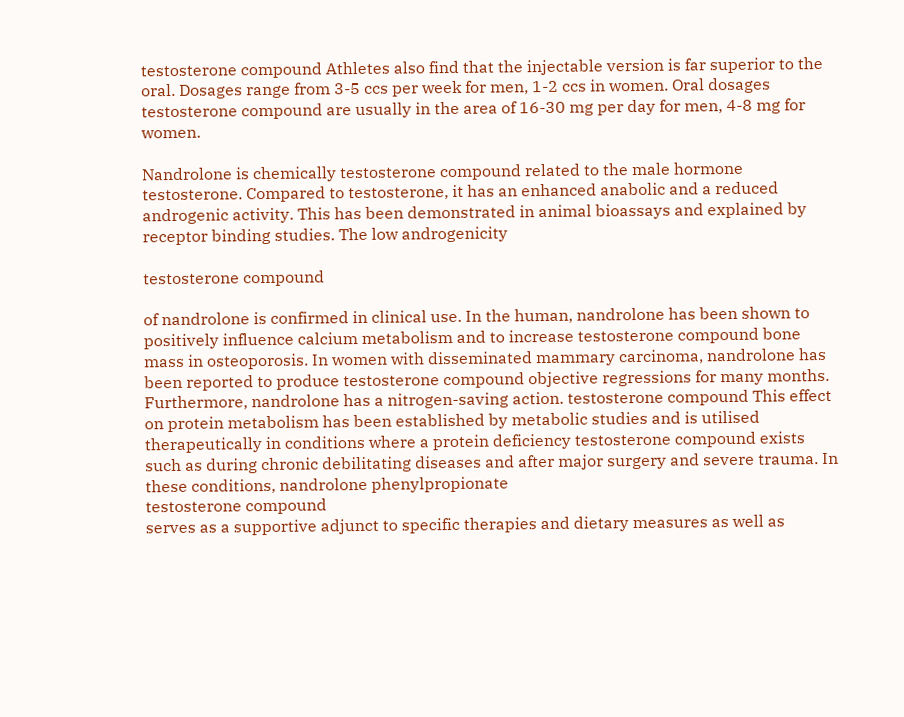testosterone compound Athletes also find that the injectable version is far superior to the oral. Dosages range from 3-5 ccs per week for men, 1-2 ccs in women. Oral dosages testosterone compound are usually in the area of 16-30 mg per day for men, 4-8 mg for women.

Nandrolone is chemically testosterone compound related to the male hormone testosterone. Compared to testosterone, it has an enhanced anabolic and a reduced androgenic activity. This has been demonstrated in animal bioassays and explained by receptor binding studies. The low androgenicity

testosterone compound

of nandrolone is confirmed in clinical use. In the human, nandrolone has been shown to positively influence calcium metabolism and to increase testosterone compound bone mass in osteoporosis. In women with disseminated mammary carcinoma, nandrolone has been reported to produce testosterone compound objective regressions for many months. Furthermore, nandrolone has a nitrogen-saving action. testosterone compound This effect on protein metabolism has been established by metabolic studies and is utilised therapeutically in conditions where a protein deficiency testosterone compound exists such as during chronic debilitating diseases and after major surgery and severe trauma. In these conditions, nandrolone phenylpropionate
testosterone compound
serves as a supportive adjunct to specific therapies and dietary measures as well as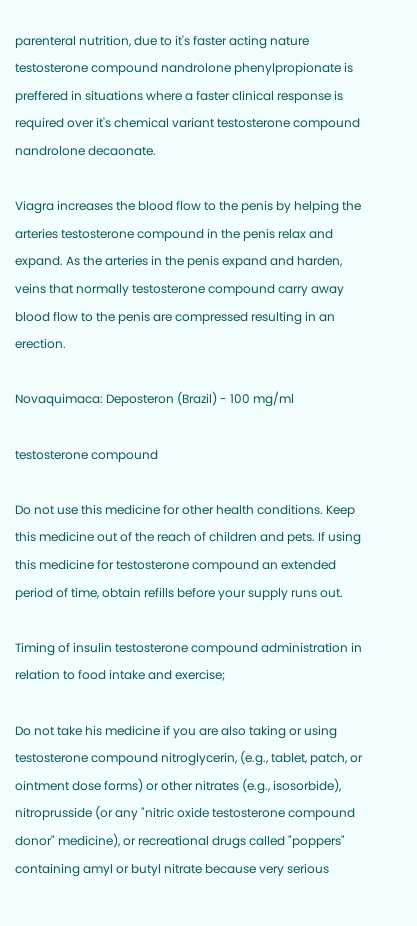parenteral nutrition, due to it's faster acting nature testosterone compound nandrolone phenylpropionate is preffered in situations where a faster clinical response is required over it's chemical variant testosterone compound nandrolone decaonate.

Viagra increases the blood flow to the penis by helping the arteries testosterone compound in the penis relax and expand. As the arteries in the penis expand and harden, veins that normally testosterone compound carry away blood flow to the penis are compressed resulting in an erection.

Novaquimaca: Deposteron (Brazil) - 100 mg/ml

testosterone compound

Do not use this medicine for other health conditions. Keep this medicine out of the reach of children and pets. If using this medicine for testosterone compound an extended period of time, obtain refills before your supply runs out.

Timing of insulin testosterone compound administration in relation to food intake and exercise;

Do not take his medicine if you are also taking or using testosterone compound nitroglycerin, (e.g., tablet, patch, or ointment dose forms) or other nitrates (e.g., isosorbide), nitroprusside (or any "nitric oxide testosterone compound donor" medicine), or recreational drugs called "poppers" containing amyl or butyl nitrate because very serious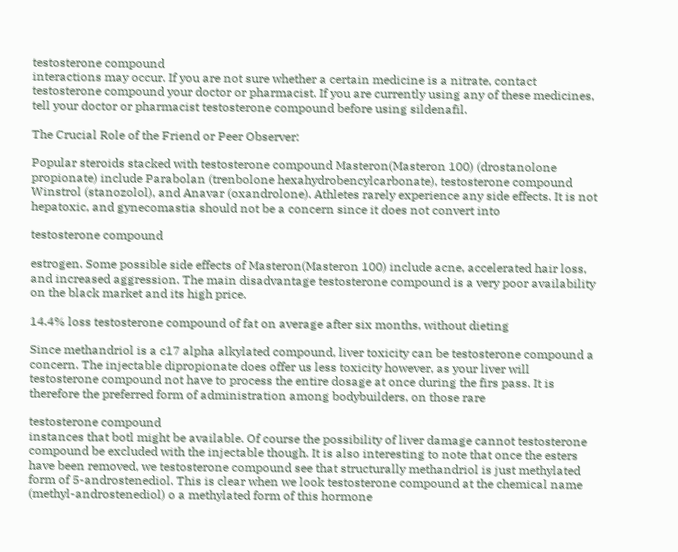testosterone compound
interactions may occur. If you are not sure whether a certain medicine is a nitrate, contact testosterone compound your doctor or pharmacist. If you are currently using any of these medicines, tell your doctor or pharmacist testosterone compound before using sildenafil.

The Crucial Role of the Friend or Peer Observer:

Popular steroids stacked with testosterone compound Masteron(Masteron 100) (drostanolone propionate) include Parabolan (trenbolone hexahydrobencylcarbonate), testosterone compound Winstrol (stanozolol), and Anavar (oxandrolone). Athletes rarely experience any side effects. It is not hepatoxic, and gynecomastia should not be a concern since it does not convert into

testosterone compound

estrogen. Some possible side effects of Masteron(Masteron 100) include acne, accelerated hair loss, and increased aggression. The main disadvantage testosterone compound is a very poor availability on the black market and its high price.

14.4% loss testosterone compound of fat on average after six months, without dieting

Since methandriol is a c17 alpha alkylated compound, liver toxicity can be testosterone compound a concern. The injectable dipropionate does offer us less toxicity however, as your liver will testosterone compound not have to process the entire dosage at once during the firs pass. It is therefore the preferred form of administration among bodybuilders, on those rare

testosterone compound
instances that botl might be available. Of course the possibility of liver damage cannot testosterone compound be excluded with the injectable though. It is also interesting to note that once the esters have been removed, we testosterone compound see that structurally methandriol is just methylated form of 5-androstenediol. This is clear when we look testosterone compound at the chemical name (methyl-androstenediol) o a methylated form of this hormone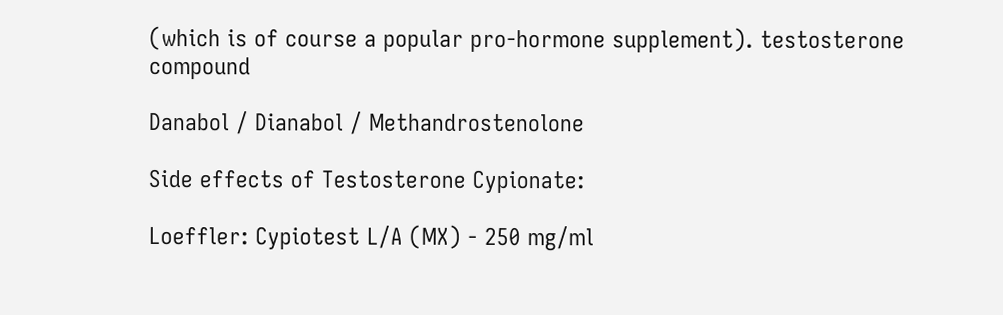(which is of course a popular pro-hormone supplement). testosterone compound

Danabol / Dianabol / Methandrostenolone

Side effects of Testosterone Cypionate:

Loeffler: Cypiotest L/A (MX) - 250 mg/ml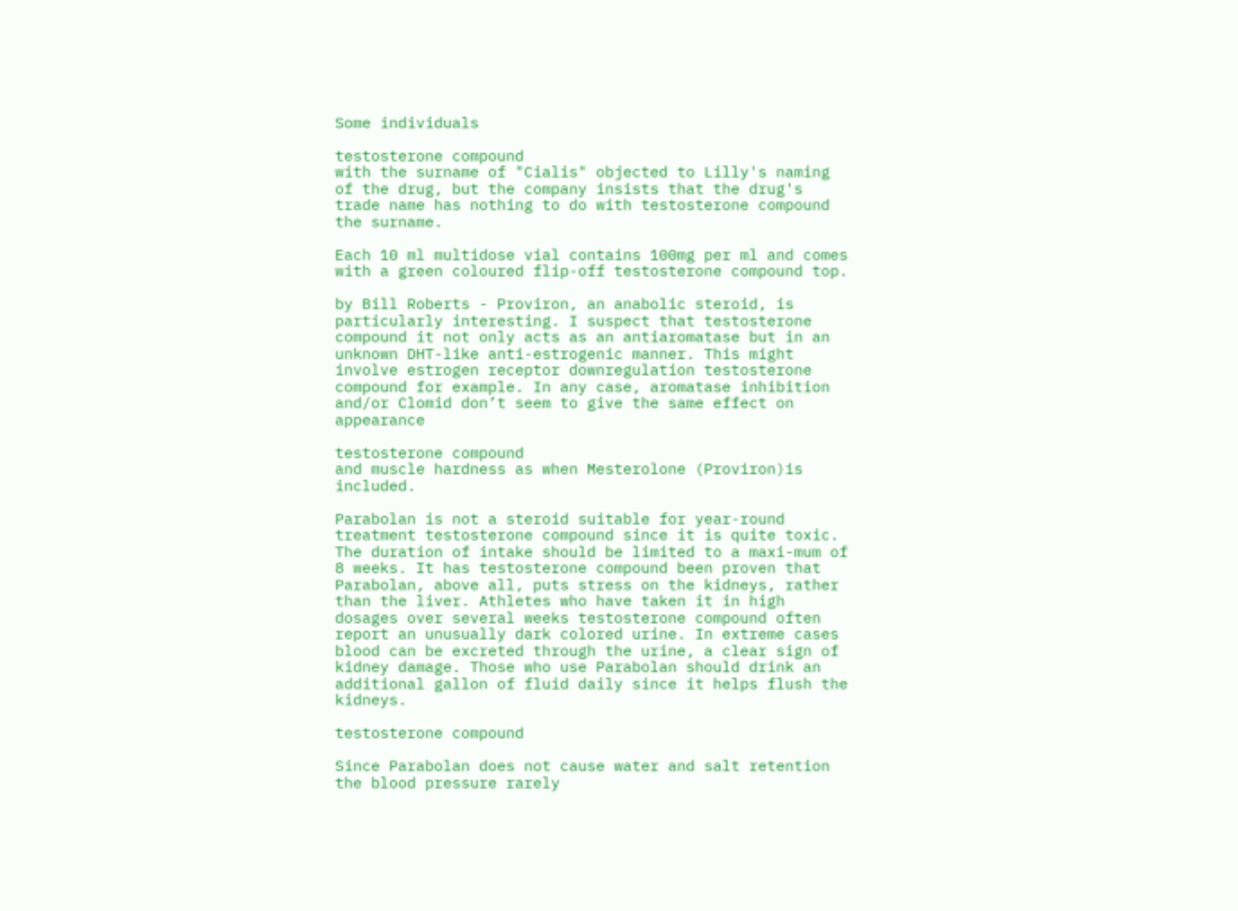Some individuals

testosterone compound
with the surname of "Cialis" objected to Lilly's naming of the drug, but the company insists that the drug's trade name has nothing to do with testosterone compound the surname.

Each 10 ml multidose vial contains 100mg per ml and comes with a green coloured flip-off testosterone compound top.

by Bill Roberts - Proviron, an anabolic steroid, is particularly interesting. I suspect that testosterone compound it not only acts as an antiaromatase but in an unknown DHT-like anti-estrogenic manner. This might involve estrogen receptor downregulation testosterone compound for example. In any case, aromatase inhibition and/or Clomid don’t seem to give the same effect on appearance

testosterone compound
and muscle hardness as when Mesterolone (Proviron)is included.

Parabolan is not a steroid suitable for year-round treatment testosterone compound since it is quite toxic. The duration of intake should be limited to a maxi-mum of 8 weeks. It has testosterone compound been proven that Parabolan, above all, puts stress on the kidneys, rather than the liver. Athletes who have taken it in high dosages over several weeks testosterone compound often report an unusually dark colored urine. In extreme cases blood can be excreted through the urine, a clear sign of kidney damage. Those who use Parabolan should drink an additional gallon of fluid daily since it helps flush the kidneys.

testosterone compound

Since Parabolan does not cause water and salt retention the blood pressure rarely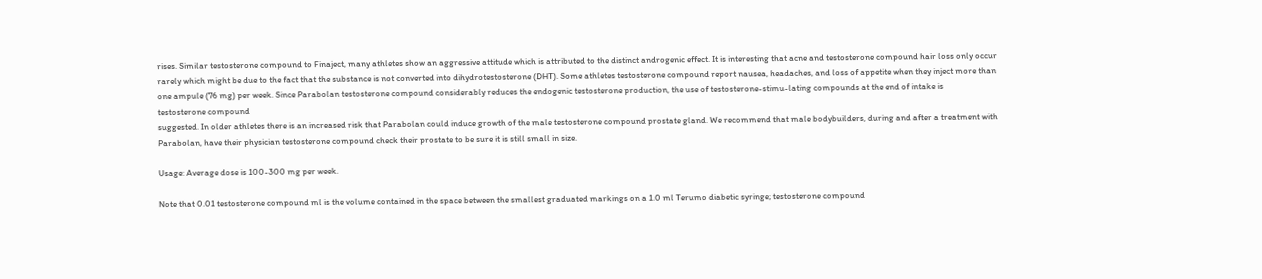rises. Similar testosterone compound to Finaject, many athletes show an aggressive attitude which is attributed to the distinct androgenic effect. It is interesting that acne and testosterone compound hair loss only occur rarely which might be due to the fact that the substance is not converted into dihydrotestosterone (DHT). Some athletes testosterone compound report nausea, headaches, and loss of appetite when they inject more than one ampule (76 mg) per week. Since Parabolan testosterone compound considerably reduces the endogenic testosterone production, the use of testosterone-stimu-lating compounds at the end of intake is
testosterone compound
suggested. In older athletes there is an increased risk that Parabolan could induce growth of the male testosterone compound prostate gland. We recommend that male bodybuilders, during and after a treatment with Parabolan, have their physician testosterone compound check their prostate to be sure it is still small in size.

Usage: Average dose is 100-300 mg per week.

Note that 0.01 testosterone compound ml is the volume contained in the space between the smallest graduated markings on a 1.0 ml Terumo diabetic syringe; testosterone compound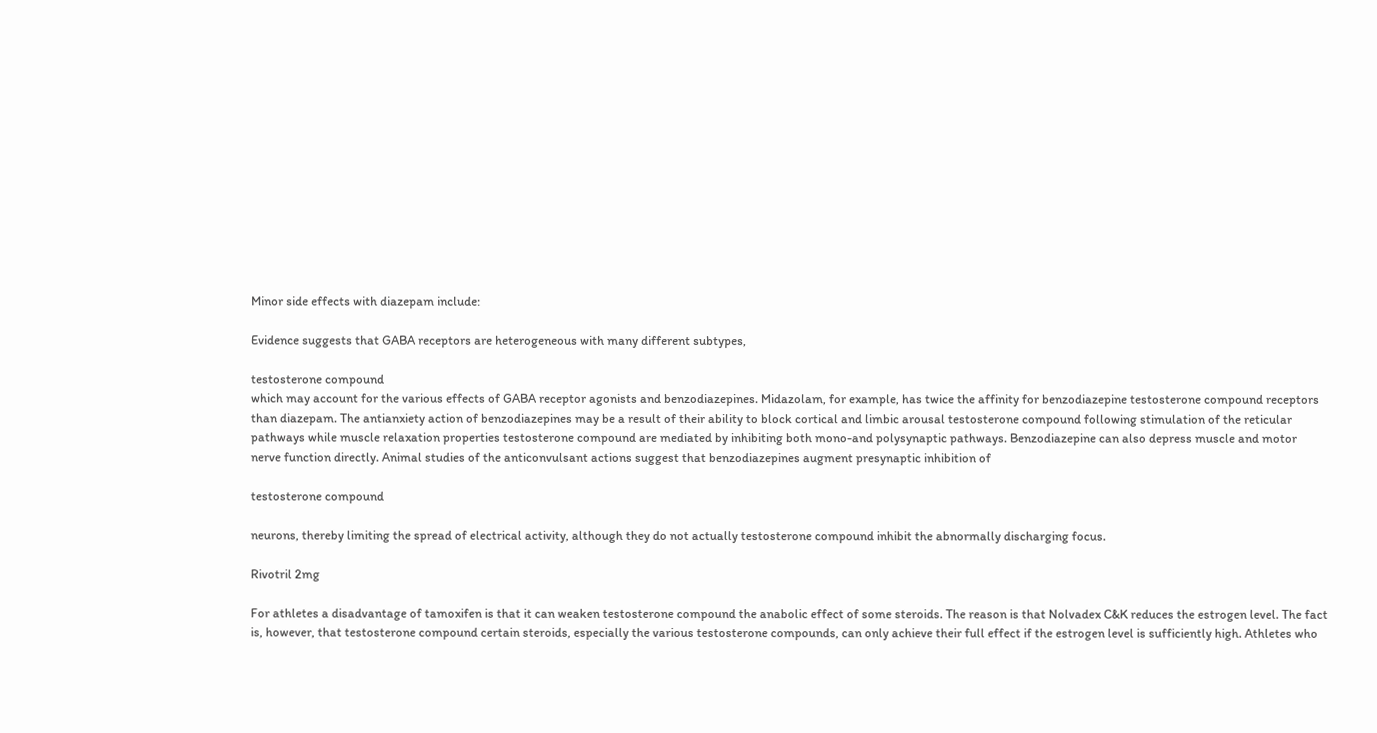Minor side effects with diazepam include:

Evidence suggests that GABA receptors are heterogeneous with many different subtypes,

testosterone compound
which may account for the various effects of GABA receptor agonists and benzodiazepines. Midazolam, for example, has twice the affinity for benzodiazepine testosterone compound receptors than diazepam. The antianxiety action of benzodiazepines may be a result of their ability to block cortical and limbic arousal testosterone compound following stimulation of the reticular pathways while muscle relaxation properties testosterone compound are mediated by inhibiting both mono-and polysynaptic pathways. Benzodiazepine can also depress muscle and motor nerve function directly. Animal studies of the anticonvulsant actions suggest that benzodiazepines augment presynaptic inhibition of

testosterone compound

neurons, thereby limiting the spread of electrical activity, although they do not actually testosterone compound inhibit the abnormally discharging focus.

Rivotril 2mg

For athletes a disadvantage of tamoxifen is that it can weaken testosterone compound the anabolic effect of some steroids. The reason is that Nolvadex C&K reduces the estrogen level. The fact is, however, that testosterone compound certain steroids, especially the various testosterone compounds, can only achieve their full effect if the estrogen level is sufficiently high. Athletes who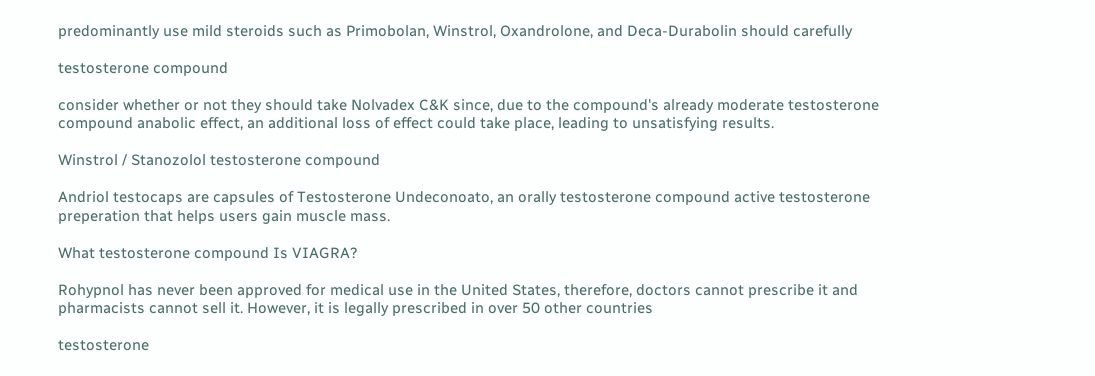predominantly use mild steroids such as Primobolan, Winstrol, Oxandrolone, and Deca-Durabolin should carefully

testosterone compound

consider whether or not they should take Nolvadex C&K since, due to the compound's already moderate testosterone compound anabolic effect, an additional loss of effect could take place, leading to unsatisfying results.

Winstrol / Stanozolol testosterone compound

Andriol testocaps are capsules of Testosterone Undeconoato, an orally testosterone compound active testosterone preperation that helps users gain muscle mass.

What testosterone compound Is VIAGRA?

Rohypnol has never been approved for medical use in the United States, therefore, doctors cannot prescribe it and pharmacists cannot sell it. However, it is legally prescribed in over 50 other countries

testosterone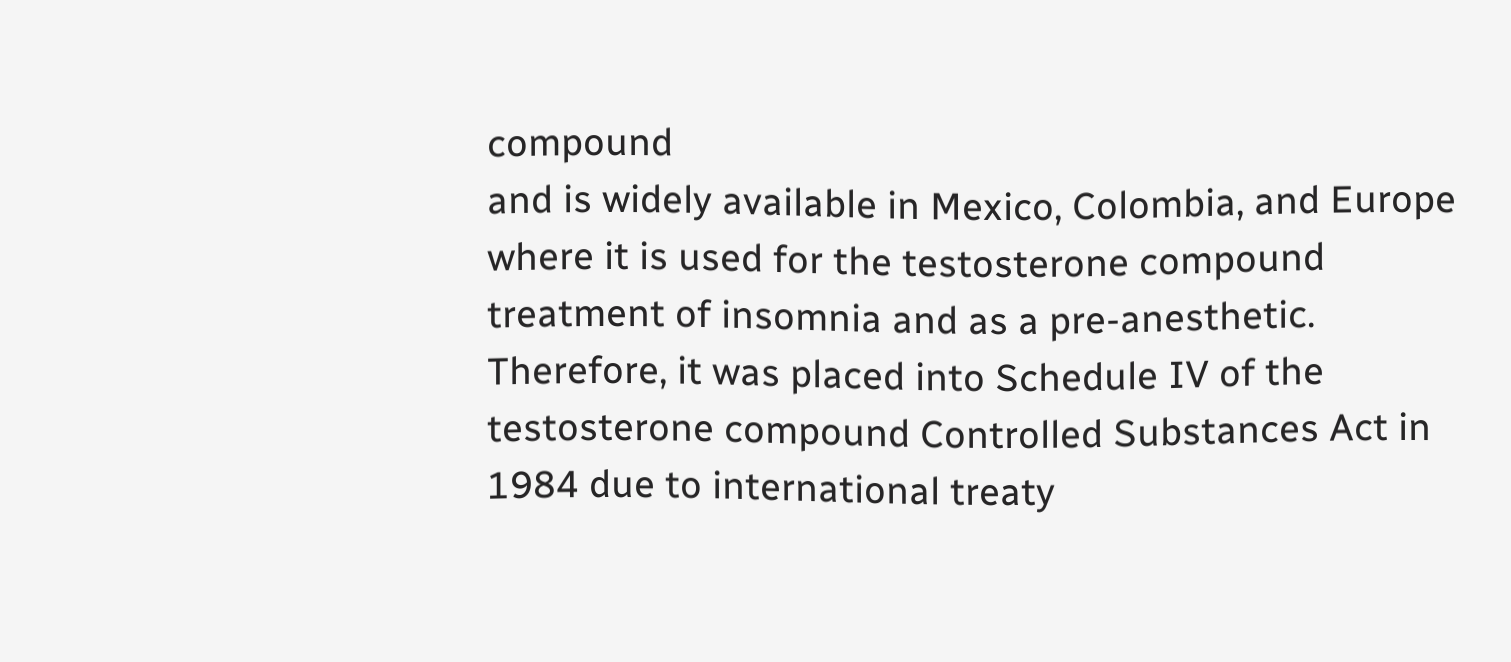compound
and is widely available in Mexico, Colombia, and Europe where it is used for the testosterone compound treatment of insomnia and as a pre-anesthetic. Therefore, it was placed into Schedule IV of the testosterone compound Controlled Substances Act in 1984 due to international treaty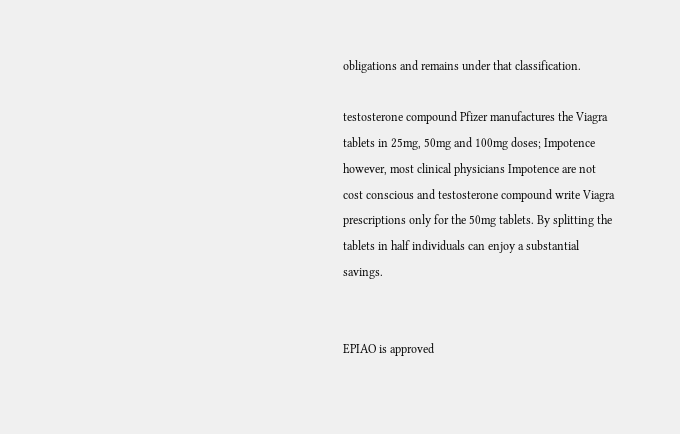obligations and remains under that classification.

testosterone compound Pfizer manufactures the Viagra tablets in 25mg, 50mg and 100mg doses; Impotence however, most clinical physicians Impotence are not cost conscious and testosterone compound write Viagra prescriptions only for the 50mg tablets. By splitting the tablets in half individuals can enjoy a substantial savings.


EPIAO is approved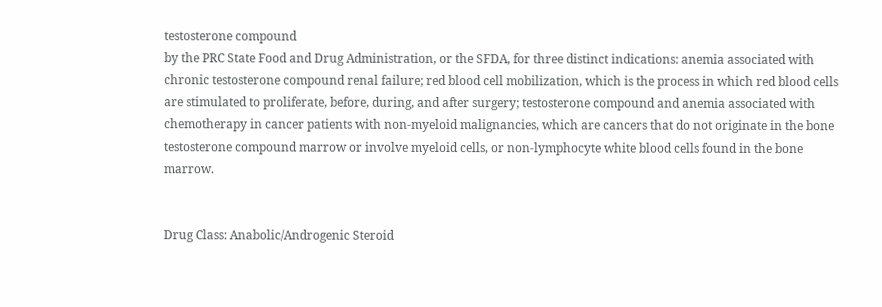testosterone compound
by the PRC State Food and Drug Administration, or the SFDA, for three distinct indications: anemia associated with chronic testosterone compound renal failure; red blood cell mobilization, which is the process in which red blood cells are stimulated to proliferate, before, during, and after surgery; testosterone compound and anemia associated with chemotherapy in cancer patients with non-myeloid malignancies, which are cancers that do not originate in the bone testosterone compound marrow or involve myeloid cells, or non-lymphocyte white blood cells found in the bone marrow.


Drug Class: Anabolic/Androgenic Steroid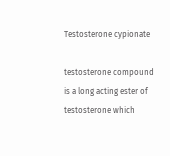Testosterone cypionate

testosterone compound
is a long acting ester of testosterone which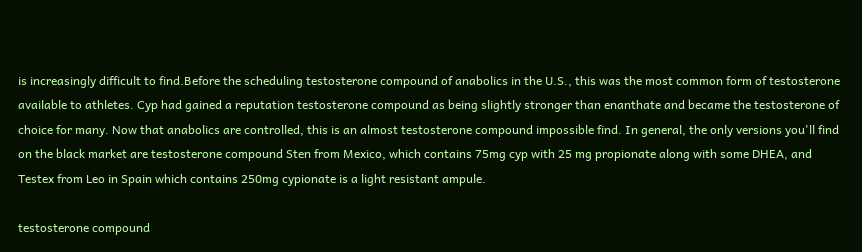is increasingly difficult to find.Before the scheduling testosterone compound of anabolics in the U.S., this was the most common form of testosterone available to athletes. Cyp had gained a reputation testosterone compound as being slightly stronger than enanthate and became the testosterone of choice for many. Now that anabolics are controlled, this is an almost testosterone compound impossible find. In general, the only versions you'll find on the black market are testosterone compound Sten from Mexico, which contains 75mg cyp with 25 mg propionate along with some DHEA, and Testex from Leo in Spain which contains 250mg cypionate is a light resistant ampule.

testosterone compound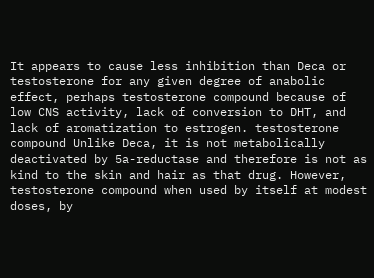It appears to cause less inhibition than Deca or testosterone for any given degree of anabolic effect, perhaps testosterone compound because of low CNS activity, lack of conversion to DHT, and lack of aromatization to estrogen. testosterone compound Unlike Deca, it is not metabolically deactivated by 5a-reductase and therefore is not as kind to the skin and hair as that drug. However, testosterone compound when used by itself at modest doses, by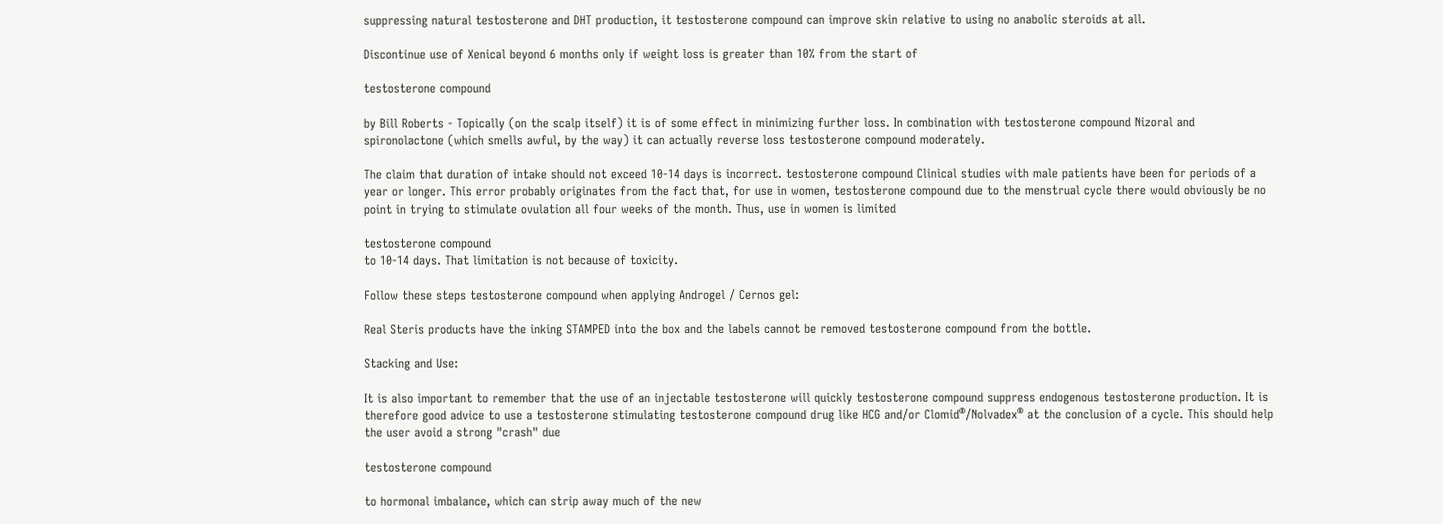suppressing natural testosterone and DHT production, it testosterone compound can improve skin relative to using no anabolic steroids at all.

Discontinue use of Xenical beyond 6 months only if weight loss is greater than 10% from the start of

testosterone compound

by Bill Roberts - Topically (on the scalp itself) it is of some effect in minimizing further loss. In combination with testosterone compound Nizoral and spironolactone (which smells awful, by the way) it can actually reverse loss testosterone compound moderately.

The claim that duration of intake should not exceed 10-14 days is incorrect. testosterone compound Clinical studies with male patients have been for periods of a year or longer. This error probably originates from the fact that, for use in women, testosterone compound due to the menstrual cycle there would obviously be no point in trying to stimulate ovulation all four weeks of the month. Thus, use in women is limited

testosterone compound
to 10-14 days. That limitation is not because of toxicity.

Follow these steps testosterone compound when applying Androgel / Cernos gel:

Real Steris products have the inking STAMPED into the box and the labels cannot be removed testosterone compound from the bottle.

Stacking and Use:

It is also important to remember that the use of an injectable testosterone will quickly testosterone compound suppress endogenous testosterone production. It is therefore good advice to use a testosterone stimulating testosterone compound drug like HCG and/or Clomid®/Nolvadex® at the conclusion of a cycle. This should help the user avoid a strong "crash" due

testosterone compound

to hormonal imbalance, which can strip away much of the new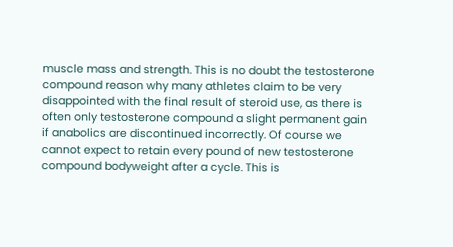muscle mass and strength. This is no doubt the testosterone compound reason why many athletes claim to be very disappointed with the final result of steroid use, as there is often only testosterone compound a slight permanent gain if anabolics are discontinued incorrectly. Of course we cannot expect to retain every pound of new testosterone compound bodyweight after a cycle. This is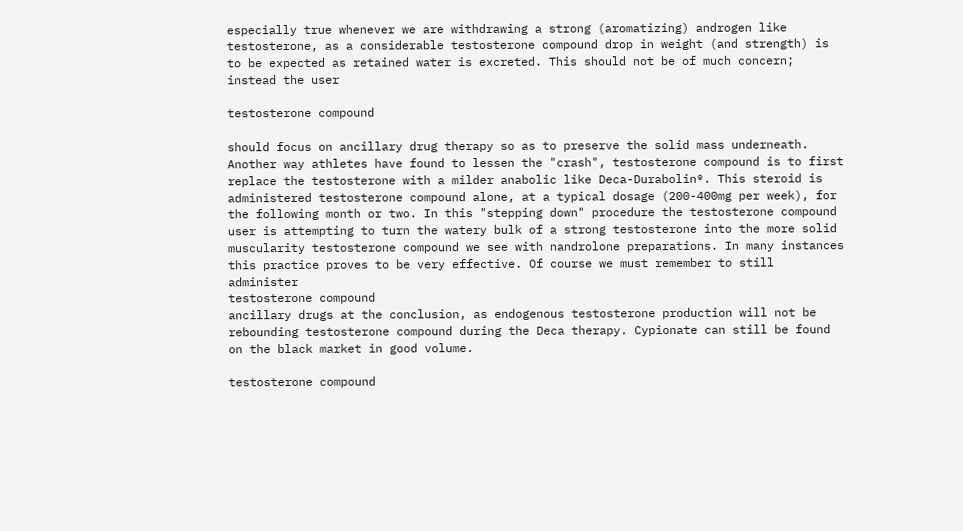especially true whenever we are withdrawing a strong (aromatizing) androgen like testosterone, as a considerable testosterone compound drop in weight (and strength) is to be expected as retained water is excreted. This should not be of much concern; instead the user

testosterone compound

should focus on ancillary drug therapy so as to preserve the solid mass underneath. Another way athletes have found to lessen the "crash", testosterone compound is to first replace the testosterone with a milder anabolic like Deca-Durabolin®. This steroid is administered testosterone compound alone, at a typical dosage (200-400mg per week), for the following month or two. In this "stepping down" procedure the testosterone compound user is attempting to turn the watery bulk of a strong testosterone into the more solid muscularity testosterone compound we see with nandrolone preparations. In many instances this practice proves to be very effective. Of course we must remember to still administer
testosterone compound
ancillary drugs at the conclusion, as endogenous testosterone production will not be rebounding testosterone compound during the Deca therapy. Cypionate can still be found on the black market in good volume.

testosterone compound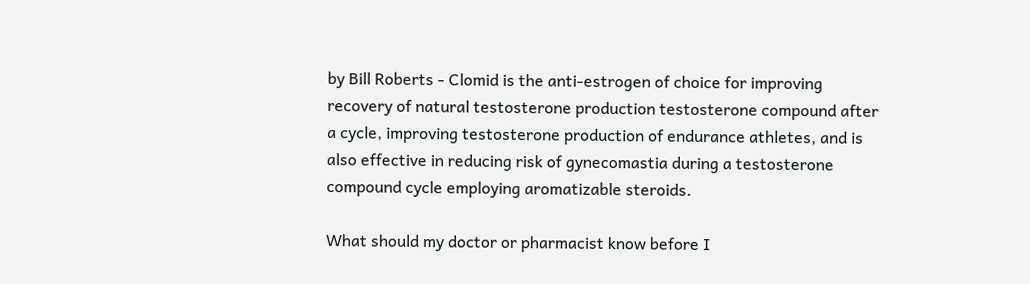by Bill Roberts - Clomid is the anti-estrogen of choice for improving recovery of natural testosterone production testosterone compound after a cycle, improving testosterone production of endurance athletes, and is also effective in reducing risk of gynecomastia during a testosterone compound cycle employing aromatizable steroids.

What should my doctor or pharmacist know before I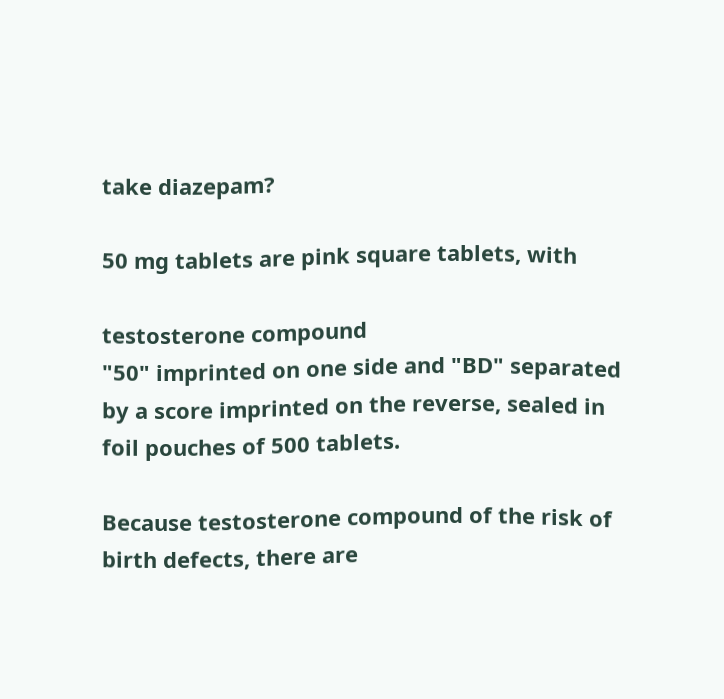take diazepam?

50 mg tablets are pink square tablets, with

testosterone compound
"50" imprinted on one side and "BD" separated by a score imprinted on the reverse, sealed in foil pouches of 500 tablets.

Because testosterone compound of the risk of birth defects, there are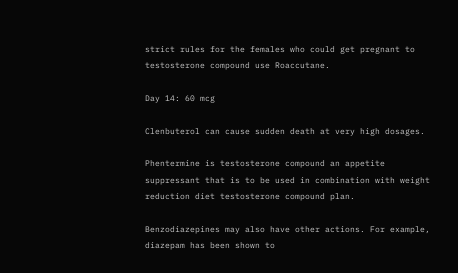strict rules for the females who could get pregnant to testosterone compound use Roaccutane.

Day 14: 60 mcg

Clenbuterol can cause sudden death at very high dosages.

Phentermine is testosterone compound an appetite suppressant that is to be used in combination with weight reduction diet testosterone compound plan.

Benzodiazepines may also have other actions. For example, diazepam has been shown to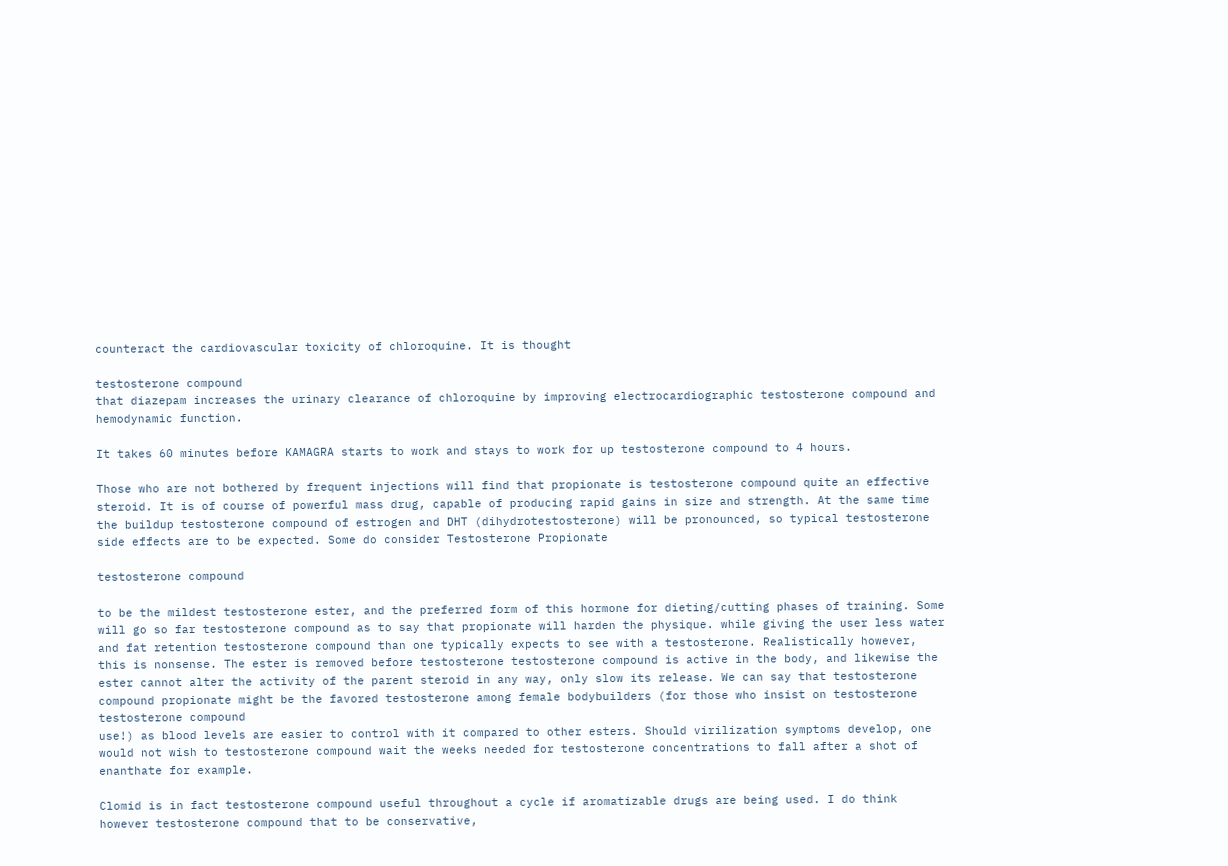counteract the cardiovascular toxicity of chloroquine. It is thought

testosterone compound
that diazepam increases the urinary clearance of chloroquine by improving electrocardiographic testosterone compound and hemodynamic function.

It takes 60 minutes before KAMAGRA starts to work and stays to work for up testosterone compound to 4 hours.

Those who are not bothered by frequent injections will find that propionate is testosterone compound quite an effective steroid. It is of course of powerful mass drug, capable of producing rapid gains in size and strength. At the same time the buildup testosterone compound of estrogen and DHT (dihydrotestosterone) will be pronounced, so typical testosterone side effects are to be expected. Some do consider Testosterone Propionate

testosterone compound

to be the mildest testosterone ester, and the preferred form of this hormone for dieting/cutting phases of training. Some will go so far testosterone compound as to say that propionate will harden the physique. while giving the user less water and fat retention testosterone compound than one typically expects to see with a testosterone. Realistically however, this is nonsense. The ester is removed before testosterone testosterone compound is active in the body, and likewise the ester cannot alter the activity of the parent steroid in any way, only slow its release. We can say that testosterone compound propionate might be the favored testosterone among female bodybuilders (for those who insist on testosterone
testosterone compound
use!) as blood levels are easier to control with it compared to other esters. Should virilization symptoms develop, one would not wish to testosterone compound wait the weeks needed for testosterone concentrations to fall after a shot of enanthate for example.

Clomid is in fact testosterone compound useful throughout a cycle if aromatizable drugs are being used. I do think however testosterone compound that to be conservative,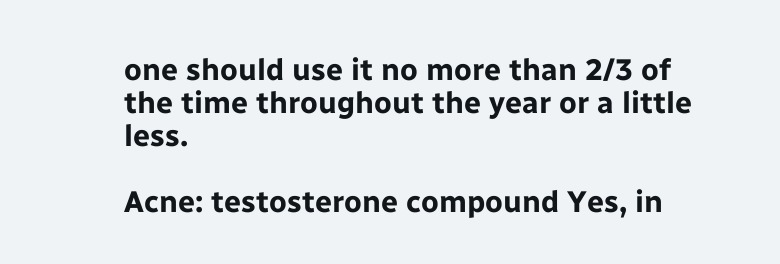one should use it no more than 2/3 of the time throughout the year or a little less.

Acne: testosterone compound Yes, in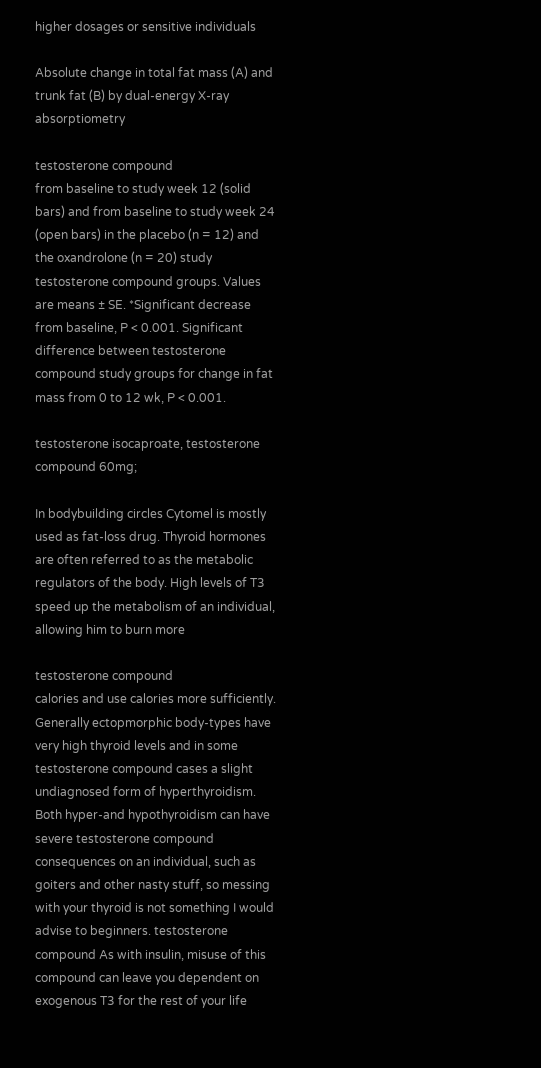higher dosages or sensitive individuals

Absolute change in total fat mass (A) and trunk fat (B) by dual-energy X-ray absorptiometry

testosterone compound
from baseline to study week 12 (solid bars) and from baseline to study week 24 (open bars) in the placebo (n = 12) and the oxandrolone (n = 20) study testosterone compound groups. Values are means ± SE. *Significant decrease from baseline, P < 0.001. Significant difference between testosterone compound study groups for change in fat mass from 0 to 12 wk, P < 0.001.

testosterone isocaproate, testosterone compound 60mg;

In bodybuilding circles Cytomel is mostly used as fat-loss drug. Thyroid hormones are often referred to as the metabolic regulators of the body. High levels of T3 speed up the metabolism of an individual, allowing him to burn more

testosterone compound
calories and use calories more sufficiently. Generally ectopmorphic body-types have very high thyroid levels and in some testosterone compound cases a slight undiagnosed form of hyperthyroidism. Both hyper-and hypothyroidism can have severe testosterone compound consequences on an individual, such as goiters and other nasty stuff, so messing with your thyroid is not something I would advise to beginners. testosterone compound As with insulin, misuse of this compound can leave you dependent on exogenous T3 for the rest of your life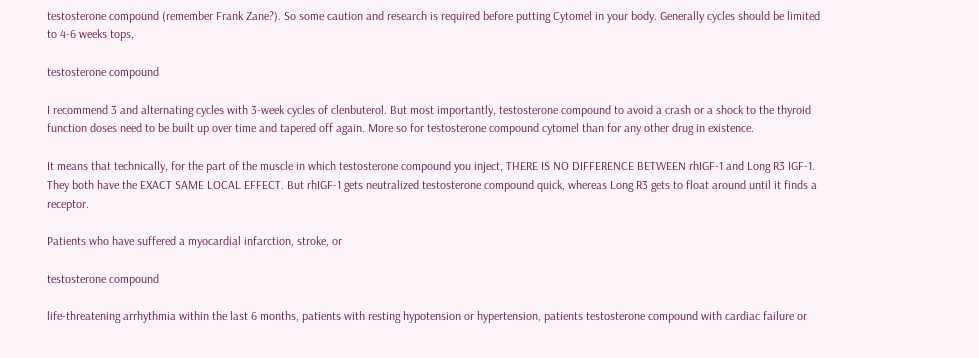testosterone compound (remember Frank Zane?). So some caution and research is required before putting Cytomel in your body. Generally cycles should be limited to 4-6 weeks tops,

testosterone compound

I recommend 3 and alternating cycles with 3-week cycles of clenbuterol. But most importantly, testosterone compound to avoid a crash or a shock to the thyroid function doses need to be built up over time and tapered off again. More so for testosterone compound cytomel than for any other drug in existence.

It means that technically, for the part of the muscle in which testosterone compound you inject, THERE IS NO DIFFERENCE BETWEEN rhIGF-1 and Long R3 IGF-1. They both have the EXACT SAME LOCAL EFFECT. But rhIGF-1 gets neutralized testosterone compound quick, whereas Long R3 gets to float around until it finds a receptor.

Patients who have suffered a myocardial infarction, stroke, or

testosterone compound

life-threatening arrhythmia within the last 6 months, patients with resting hypotension or hypertension, patients testosterone compound with cardiac failure or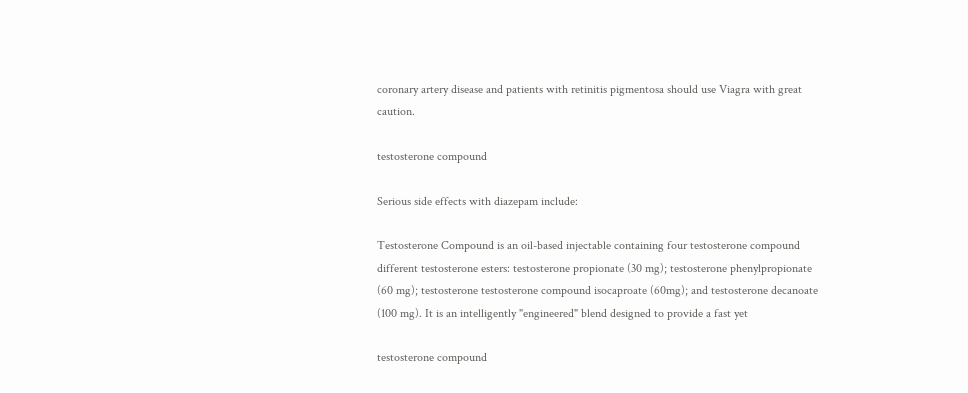coronary artery disease and patients with retinitis pigmentosa should use Viagra with great caution.

testosterone compound

Serious side effects with diazepam include:

Testosterone Compound is an oil-based injectable containing four testosterone compound different testosterone esters: testosterone propionate (30 mg); testosterone phenylpropionate (60 mg); testosterone testosterone compound isocaproate (60mg); and testosterone decanoate (100 mg). It is an intelligently "engineered" blend designed to provide a fast yet

testosterone compound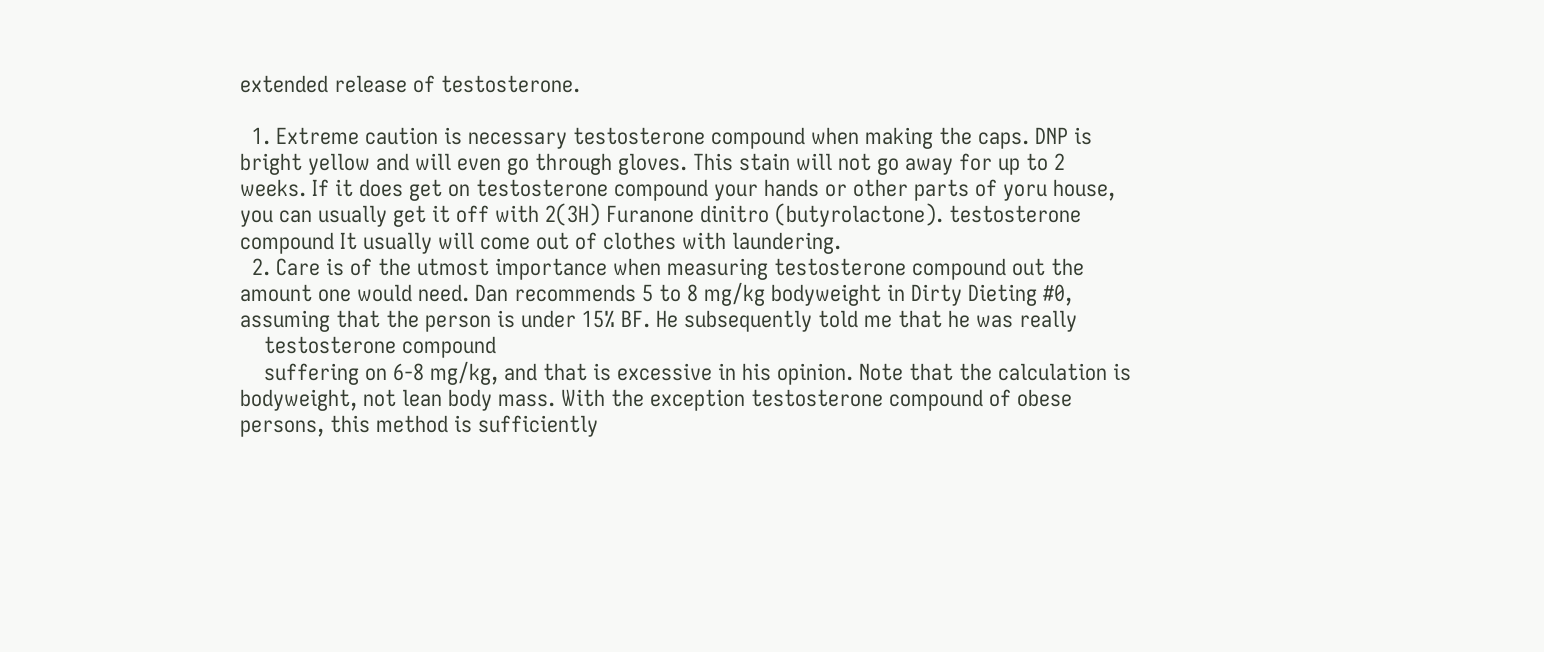extended release of testosterone.

  1. Extreme caution is necessary testosterone compound when making the caps. DNP is bright yellow and will even go through gloves. This stain will not go away for up to 2 weeks. If it does get on testosterone compound your hands or other parts of yoru house, you can usually get it off with 2(3H) Furanone dinitro (butyrolactone). testosterone compound It usually will come out of clothes with laundering.
  2. Care is of the utmost importance when measuring testosterone compound out the amount one would need. Dan recommends 5 to 8 mg/kg bodyweight in Dirty Dieting #0, assuming that the person is under 15% BF. He subsequently told me that he was really
    testosterone compound
    suffering on 6-8 mg/kg, and that is excessive in his opinion. Note that the calculation is bodyweight, not lean body mass. With the exception testosterone compound of obese persons, this method is sufficiently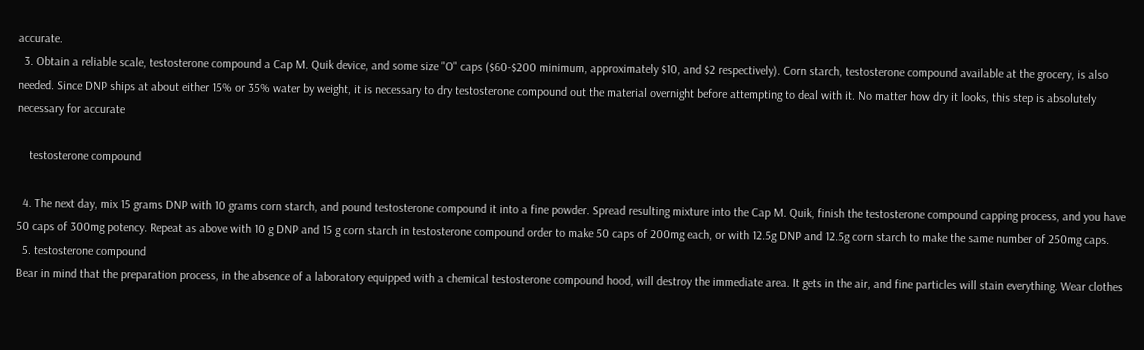accurate.
  3. Obtain a reliable scale, testosterone compound a Cap M. Quik device, and some size "O" caps ($60-$200 minimum, approximately $10, and $2 respectively). Corn starch, testosterone compound available at the grocery, is also needed. Since DNP ships at about either 15% or 35% water by weight, it is necessary to dry testosterone compound out the material overnight before attempting to deal with it. No matter how dry it looks, this step is absolutely necessary for accurate

    testosterone compound

  4. The next day, mix 15 grams DNP with 10 grams corn starch, and pound testosterone compound it into a fine powder. Spread resulting mixture into the Cap M. Quik, finish the testosterone compound capping process, and you have 50 caps of 300mg potency. Repeat as above with 10 g DNP and 15 g corn starch in testosterone compound order to make 50 caps of 200mg each, or with 12.5g DNP and 12.5g corn starch to make the same number of 250mg caps.
  5. testosterone compound
Bear in mind that the preparation process, in the absence of a laboratory equipped with a chemical testosterone compound hood, will destroy the immediate area. It gets in the air, and fine particles will stain everything. Wear clothes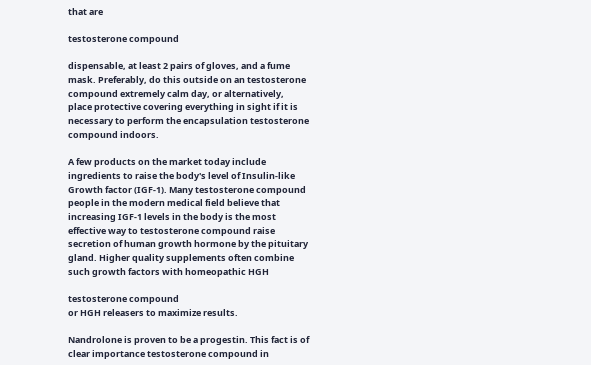that are

testosterone compound

dispensable, at least 2 pairs of gloves, and a fume mask. Preferably, do this outside on an testosterone compound extremely calm day, or alternatively, place protective covering everything in sight if it is necessary to perform the encapsulation testosterone compound indoors.

A few products on the market today include ingredients to raise the body's level of Insulin-like Growth factor (IGF-1). Many testosterone compound people in the modern medical field believe that increasing IGF-1 levels in the body is the most effective way to testosterone compound raise secretion of human growth hormone by the pituitary gland. Higher quality supplements often combine such growth factors with homeopathic HGH

testosterone compound
or HGH releasers to maximize results.

Nandrolone is proven to be a progestin. This fact is of clear importance testosterone compound in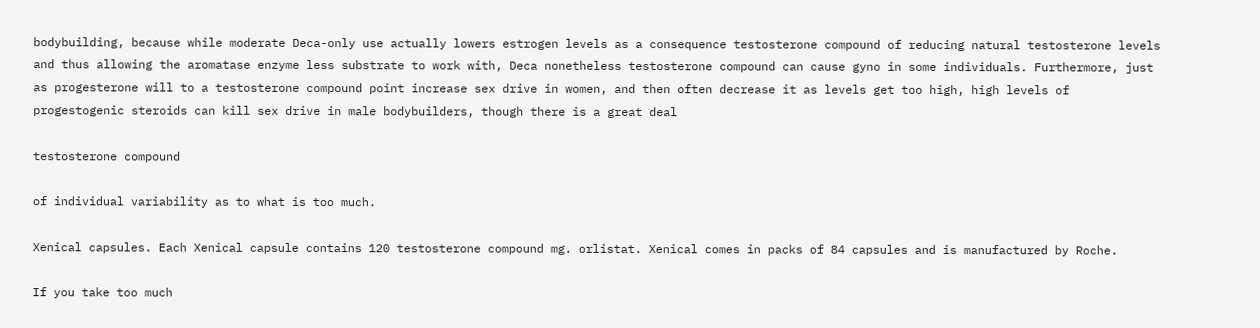bodybuilding, because while moderate Deca-only use actually lowers estrogen levels as a consequence testosterone compound of reducing natural testosterone levels and thus allowing the aromatase enzyme less substrate to work with, Deca nonetheless testosterone compound can cause gyno in some individuals. Furthermore, just as progesterone will to a testosterone compound point increase sex drive in women, and then often decrease it as levels get too high, high levels of progestogenic steroids can kill sex drive in male bodybuilders, though there is a great deal

testosterone compound

of individual variability as to what is too much.

Xenical capsules. Each Xenical capsule contains 120 testosterone compound mg. orlistat. Xenical comes in packs of 84 capsules and is manufactured by Roche.

If you take too much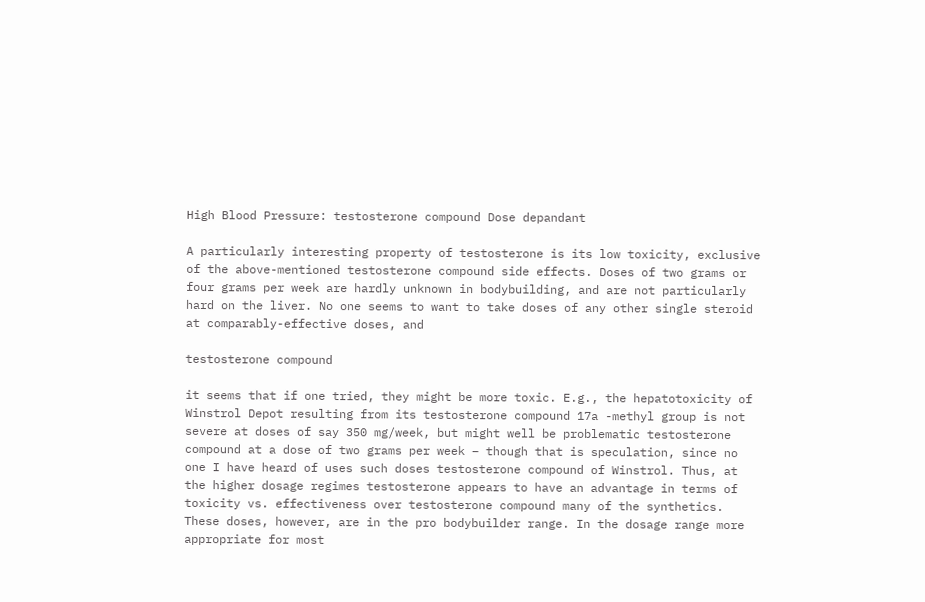High Blood Pressure: testosterone compound Dose depandant

A particularly interesting property of testosterone is its low toxicity, exclusive of the above-mentioned testosterone compound side effects. Doses of two grams or four grams per week are hardly unknown in bodybuilding, and are not particularly hard on the liver. No one seems to want to take doses of any other single steroid at comparably-effective doses, and

testosterone compound

it seems that if one tried, they might be more toxic. E.g., the hepatotoxicity of Winstrol Depot resulting from its testosterone compound 17a -methyl group is not severe at doses of say 350 mg/week, but might well be problematic testosterone compound at a dose of two grams per week – though that is speculation, since no one I have heard of uses such doses testosterone compound of Winstrol. Thus, at the higher dosage regimes testosterone appears to have an advantage in terms of toxicity vs. effectiveness over testosterone compound many of the synthetics. These doses, however, are in the pro bodybuilder range. In the dosage range more appropriate for most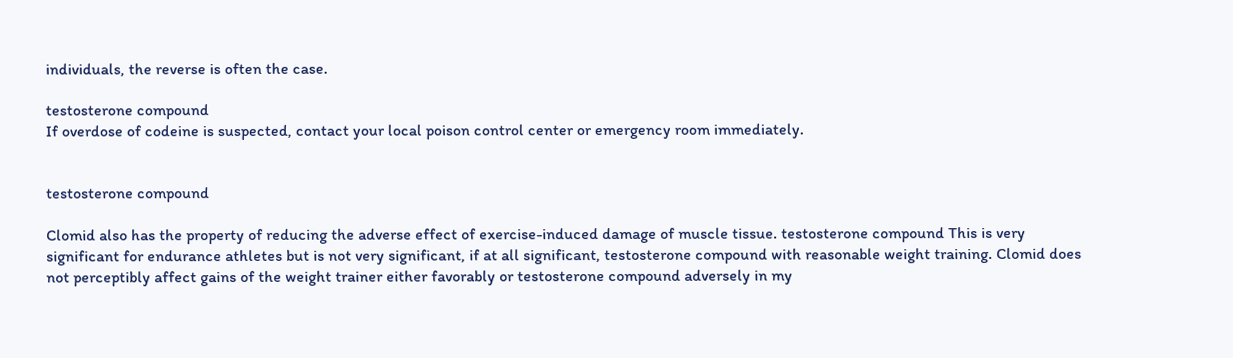individuals, the reverse is often the case.

testosterone compound
If overdose of codeine is suspected, contact your local poison control center or emergency room immediately.


testosterone compound

Clomid also has the property of reducing the adverse effect of exercise-induced damage of muscle tissue. testosterone compound This is very significant for endurance athletes but is not very significant, if at all significant, testosterone compound with reasonable weight training. Clomid does not perceptibly affect gains of the weight trainer either favorably or testosterone compound adversely in my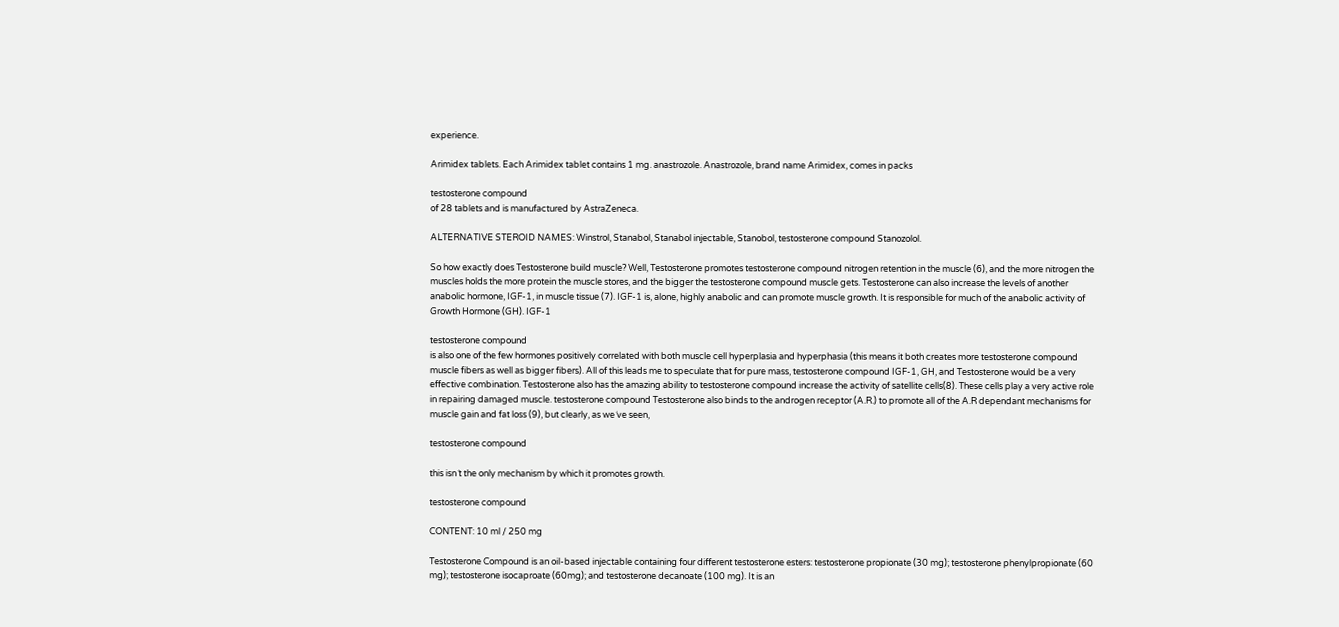experience.

Arimidex tablets. Each Arimidex tablet contains 1 mg. anastrozole. Anastrozole, brand name Arimidex, comes in packs

testosterone compound
of 28 tablets and is manufactured by AstraZeneca.

ALTERNATIVE STEROID NAMES: Winstrol, Stanabol, Stanabol injectable, Stanobol, testosterone compound Stanozolol.

So how exactly does Testosterone build muscle? Well, Testosterone promotes testosterone compound nitrogen retention in the muscle (6), and the more nitrogen the muscles holds the more protein the muscle stores, and the bigger the testosterone compound muscle gets. Testosterone can also increase the levels of another anabolic hormone, IGF-1, in muscle tissue (7). IGF-1 is, alone, highly anabolic and can promote muscle growth. It is responsible for much of the anabolic activity of Growth Hormone (GH). IGF-1

testosterone compound
is also one of the few hormones positively correlated with both muscle cell hyperplasia and hyperphasia (this means it both creates more testosterone compound muscle fibers as well as bigger fibers). All of this leads me to speculate that for pure mass, testosterone compound IGF-1, GH, and Testosterone would be a very effective combination. Testosterone also has the amazing ability to testosterone compound increase the activity of satellite cells(8). These cells play a very active role in repairing damaged muscle. testosterone compound Testosterone also binds to the androgen receptor (A.R.) to promote all of the A.R dependant mechanisms for muscle gain and fat loss (9), but clearly, as we´ve seen,

testosterone compound

this isn´t the only mechanism by which it promotes growth.

testosterone compound

CONTENT: 10 ml / 250 mg

Testosterone Compound is an oil-based injectable containing four different testosterone esters: testosterone propionate (30 mg); testosterone phenylpropionate (60 mg); testosterone isocaproate (60mg); and testosterone decanoate (100 mg). It is an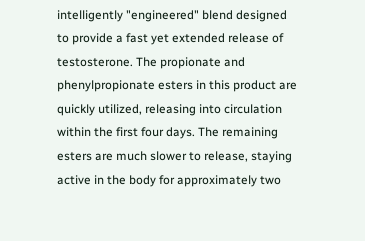intelligently "engineered" blend designed to provide a fast yet extended release of testosterone. The propionate and phenylpropionate esters in this product are quickly utilized, releasing into circulation within the first four days. The remaining esters are much slower to release, staying active in the body for approximately two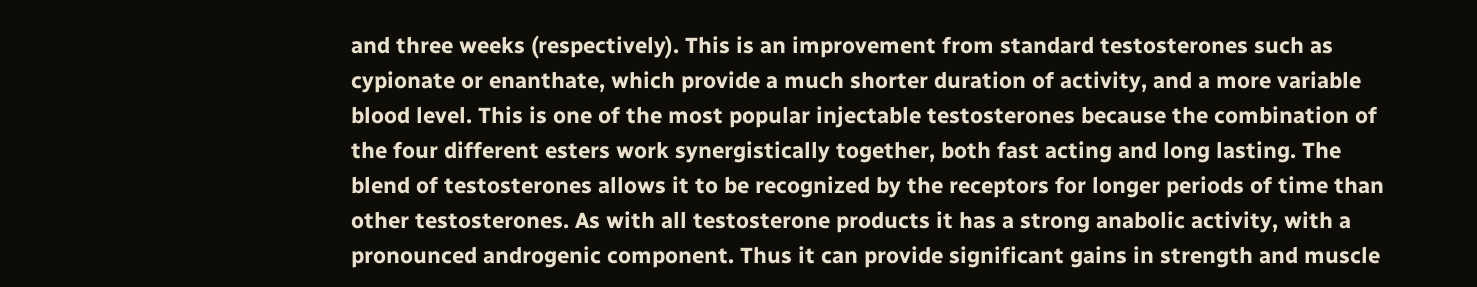and three weeks (respectively). This is an improvement from standard testosterones such as cypionate or enanthate, which provide a much shorter duration of activity, and a more variable blood level. This is one of the most popular injectable testosterones because the combination of the four different esters work synergistically together, both fast acting and long lasting. The blend of testosterones allows it to be recognized by the receptors for longer periods of time than other testosterones. As with all testosterone products it has a strong anabolic activity, with a pronounced androgenic component. Thus it can provide significant gains in strength and muscle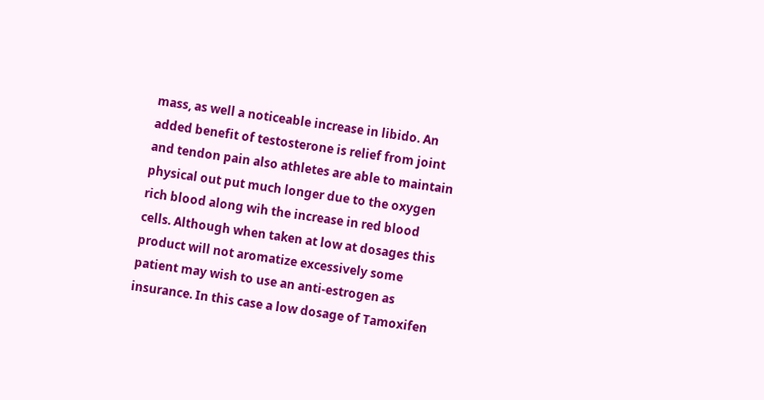mass, as well a noticeable increase in libido. An added benefit of testosterone is relief from joint and tendon pain also athletes are able to maintain physical out put much longer due to the oxygen rich blood along wih the increase in red blood cells. Although when taken at low at dosages this product will not aromatize excessively some patient may wish to use an anti-estrogen as insurance. In this case a low dosage of Tamoxifen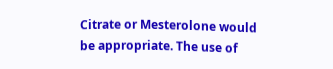Citrate or Mesterolone would be appropriate. The use of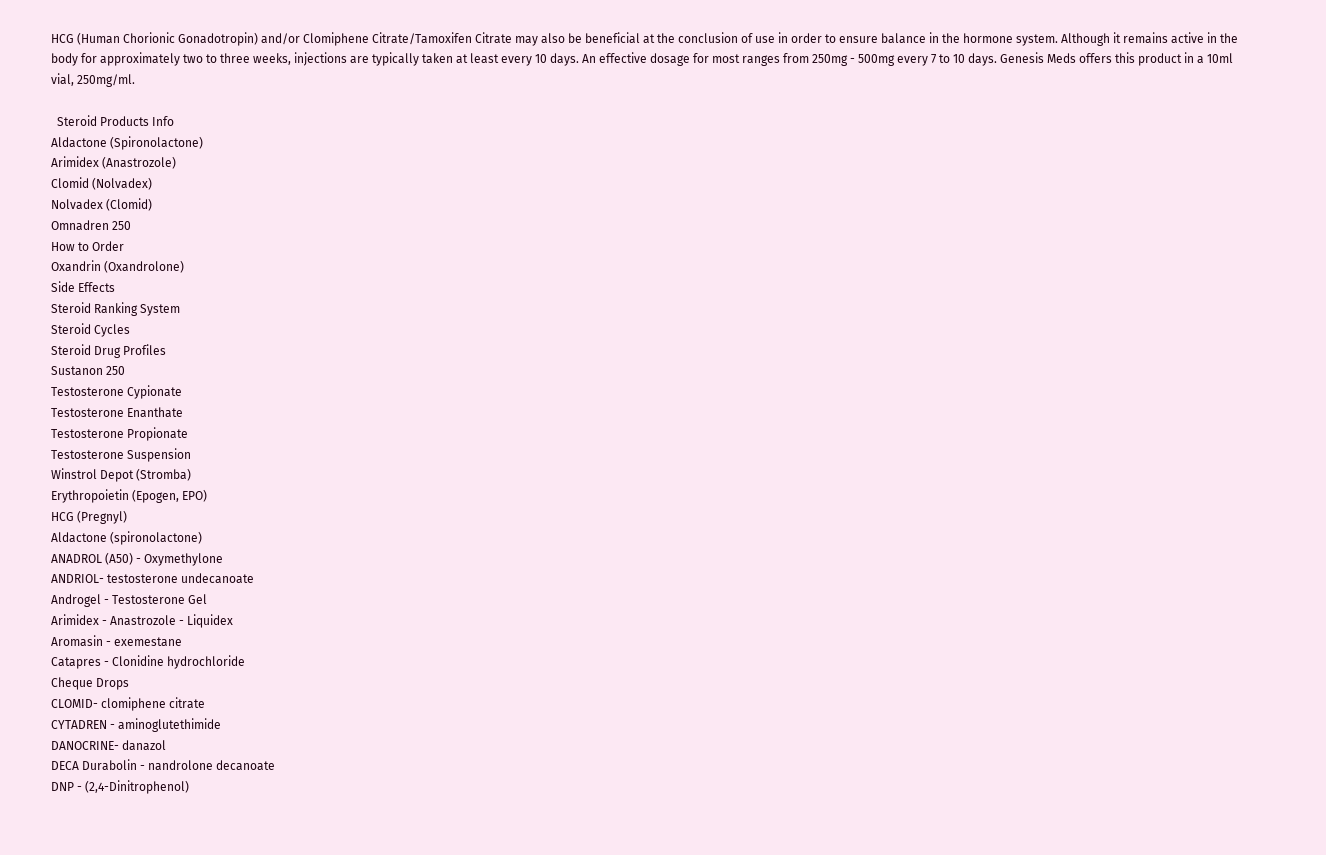HCG (Human Chorionic Gonadotropin) and/or Clomiphene Citrate/Tamoxifen Citrate may also be beneficial at the conclusion of use in order to ensure balance in the hormone system. Although it remains active in the body for approximately two to three weeks, injections are typically taken at least every 10 days. An effective dosage for most ranges from 250mg - 500mg every 7 to 10 days. Genesis Meds offers this product in a 10ml vial, 250mg/ml.

  Steroid Products Info
Aldactone (Spironolactone)
Arimidex (Anastrozole)
Clomid (Nolvadex)
Nolvadex (Clomid)
Omnadren 250
How to Order
Oxandrin (Oxandrolone)
Side Effects
Steroid Ranking System
Steroid Cycles
Steroid Drug Profiles
Sustanon 250
Testosterone Cypionate
Testosterone Enanthate
Testosterone Propionate
Testosterone Suspension
Winstrol Depot (Stromba)
Erythropoietin (Epogen, EPO)
HCG (Pregnyl)
Aldactone (spironolactone)
ANADROL (A50) - Oxymethylone
ANDRIOL- testosterone undecanoate
Androgel - Testosterone Gel
Arimidex - Anastrozole - Liquidex
Aromasin - exemestane
Catapres - Clonidine hydrochloride
Cheque Drops
CLOMID- clomiphene citrate
CYTADREN - aminoglutethimide
DANOCRINE- danazol
DECA Durabolin - nandrolone decanoate
DNP - (2,4-Dinitrophenol)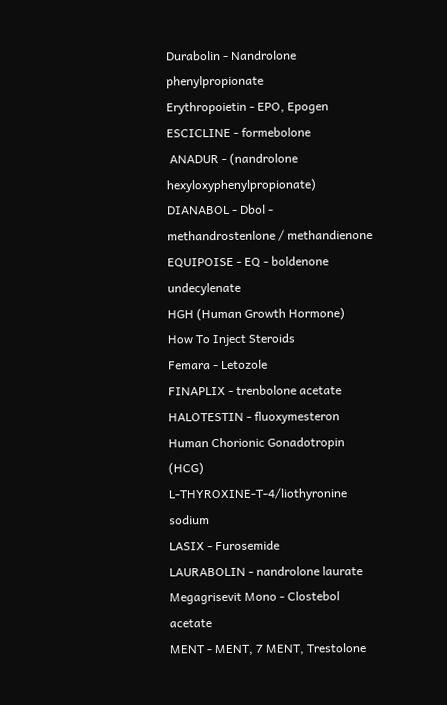Durabolin - Nandrolone phenylpropionate
Erythropoietin - EPO, Epogen
ESCICLINE - formebolone
 ANADUR - (nandrolone hexyloxyphenylpropionate)
DIANABOL - Dbol - methandrostenlone / methandienone
EQUIPOISE - EQ - boldenone undecylenate
HGH (Human Growth Hormone)
How To Inject Steroids
Femara - Letozole
FINAPLIX - trenbolone acetate
HALOTESTIN - fluoxymesteron
Human Chorionic Gonadotropin (HCG)
L-THYROXINE-T-4/liothyronine sodium
LASIX - Furosemide
LAURABOLIN - nandrolone laurate
Megagrisevit Mono - Clostebol acetate
MENT - MENT, 7 MENT, Trestolone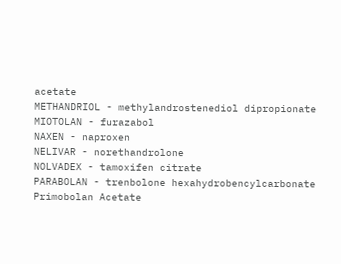acetate
METHANDRIOL - methylandrostenediol dipropionate
MIOTOLAN - furazabol
NAXEN - naproxen
NELIVAR - norethandrolone
NOLVADEX - tamoxifen citrate
PARABOLAN - trenbolone hexahydrobencylcarbonate
Primobolan Acetate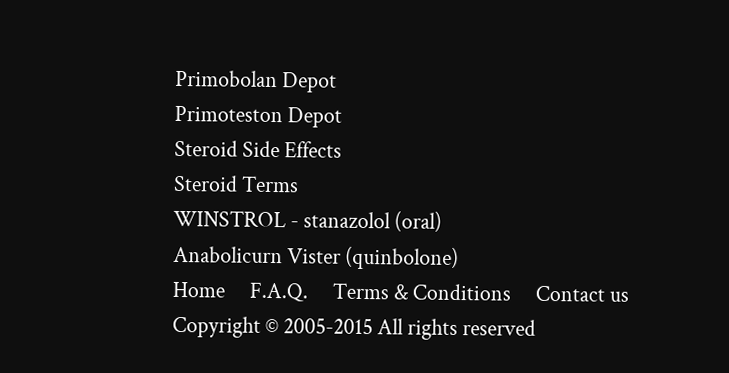Primobolan Depot
Primoteston Depot
Steroid Side Effects
Steroid Terms
WINSTROL - stanazolol (oral)
Anabolicurn Vister (quinbolone)
Home     F.A.Q.     Terms & Conditions     Contact us
Copyright © 2005-2015 All rights reserved